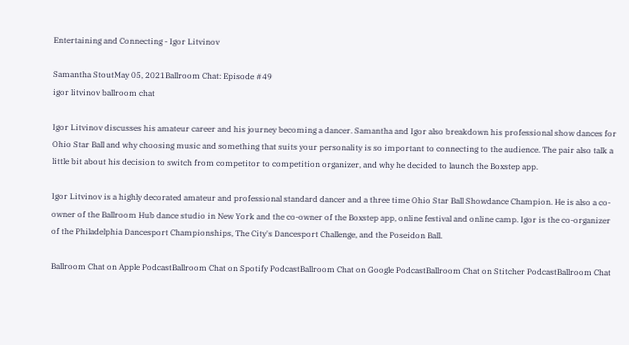Entertaining and Connecting - Igor Litvinov

Samantha StoutMay 05, 2021Ballroom Chat: Episode #49
igor litvinov ballroom chat

Igor Litvinov discusses his amateur career and his journey becoming a dancer. Samantha and Igor also breakdown his professional show dances for Ohio Star Ball and why choosing music and something that suits your personality is so important to connecting to the audience. The pair also talk a little bit about his decision to switch from competitor to competition organizer, and why he decided to launch the Boxstep app.

Igor Litvinov is a highly decorated amateur and professional standard dancer and a three time Ohio Star Ball Showdance Champion. He is also a co-owner of the Ballroom Hub dance studio in New York and the co-owner of the Boxstep app, online festival and online camp. Igor is the co-organizer of the Philadelphia Dancesport Championships, The City's Dancesport Challenge, and the Poseidon Ball.

Ballroom Chat on Apple PodcastBallroom Chat on Spotify PodcastBallroom Chat on Google PodcastBallroom Chat on Stitcher PodcastBallroom Chat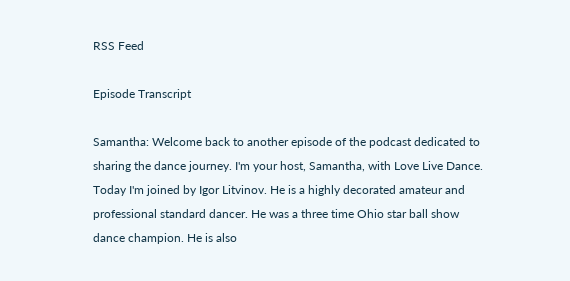RSS Feed

Episode Transcript

Samantha: Welcome back to another episode of the podcast dedicated to sharing the dance journey. I'm your host, Samantha, with Love Live Dance. Today I'm joined by Igor Litvinov. He is a highly decorated amateur and professional standard dancer. He was a three time Ohio star ball show dance champion. He is also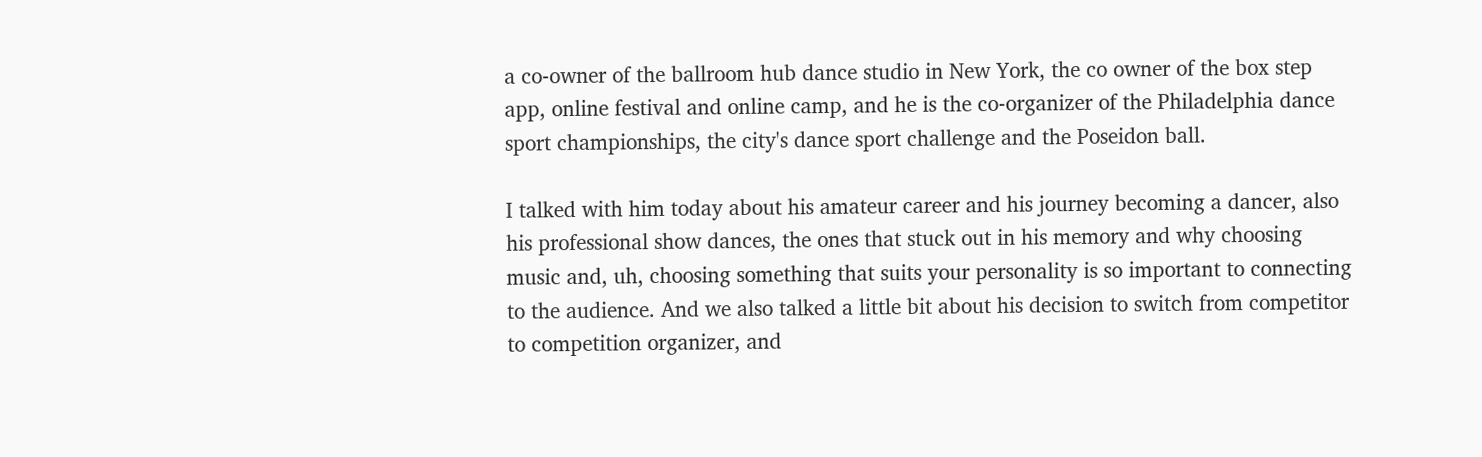a co-owner of the ballroom hub dance studio in New York, the co owner of the box step app, online festival and online camp, and he is the co-organizer of the Philadelphia dance sport championships, the city's dance sport challenge and the Poseidon ball.

I talked with him today about his amateur career and his journey becoming a dancer, also his professional show dances, the ones that stuck out in his memory and why choosing music and, uh, choosing something that suits your personality is so important to connecting to the audience. And we also talked a little bit about his decision to switch from competitor to competition organizer, and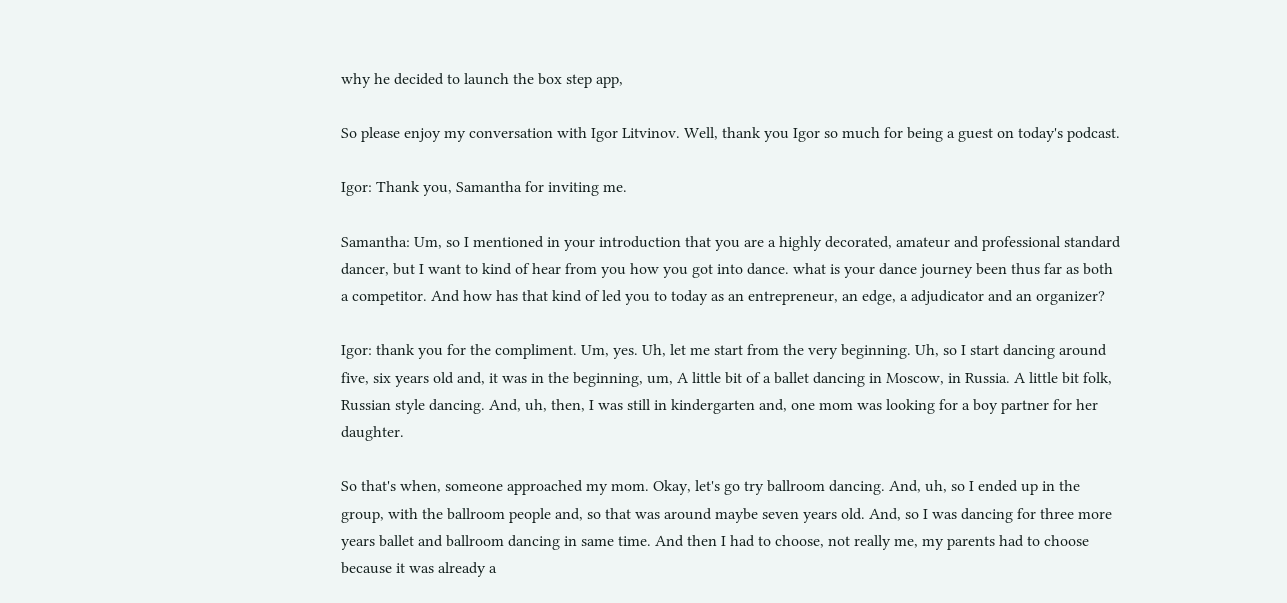why he decided to launch the box step app,

So please enjoy my conversation with Igor Litvinov. Well, thank you Igor so much for being a guest on today's podcast.

Igor: Thank you, Samantha for inviting me.

Samantha: Um, so I mentioned in your introduction that you are a highly decorated, amateur and professional standard dancer, but I want to kind of hear from you how you got into dance. what is your dance journey been thus far as both a competitor. And how has that kind of led you to today as an entrepreneur, an edge, a adjudicator and an organizer?

Igor: thank you for the compliment. Um, yes. Uh, let me start from the very beginning. Uh, so I start dancing around five, six years old and, it was in the beginning, um, A little bit of a ballet dancing in Moscow, in Russia. A little bit folk, Russian style dancing. And, uh, then, I was still in kindergarten and, one mom was looking for a boy partner for her daughter.

So that's when, someone approached my mom. Okay, let's go try ballroom dancing. And, uh, so I ended up in the group, with the ballroom people and, so that was around maybe seven years old. And, so I was dancing for three more years ballet and ballroom dancing in same time. And then I had to choose, not really me, my parents had to choose because it was already a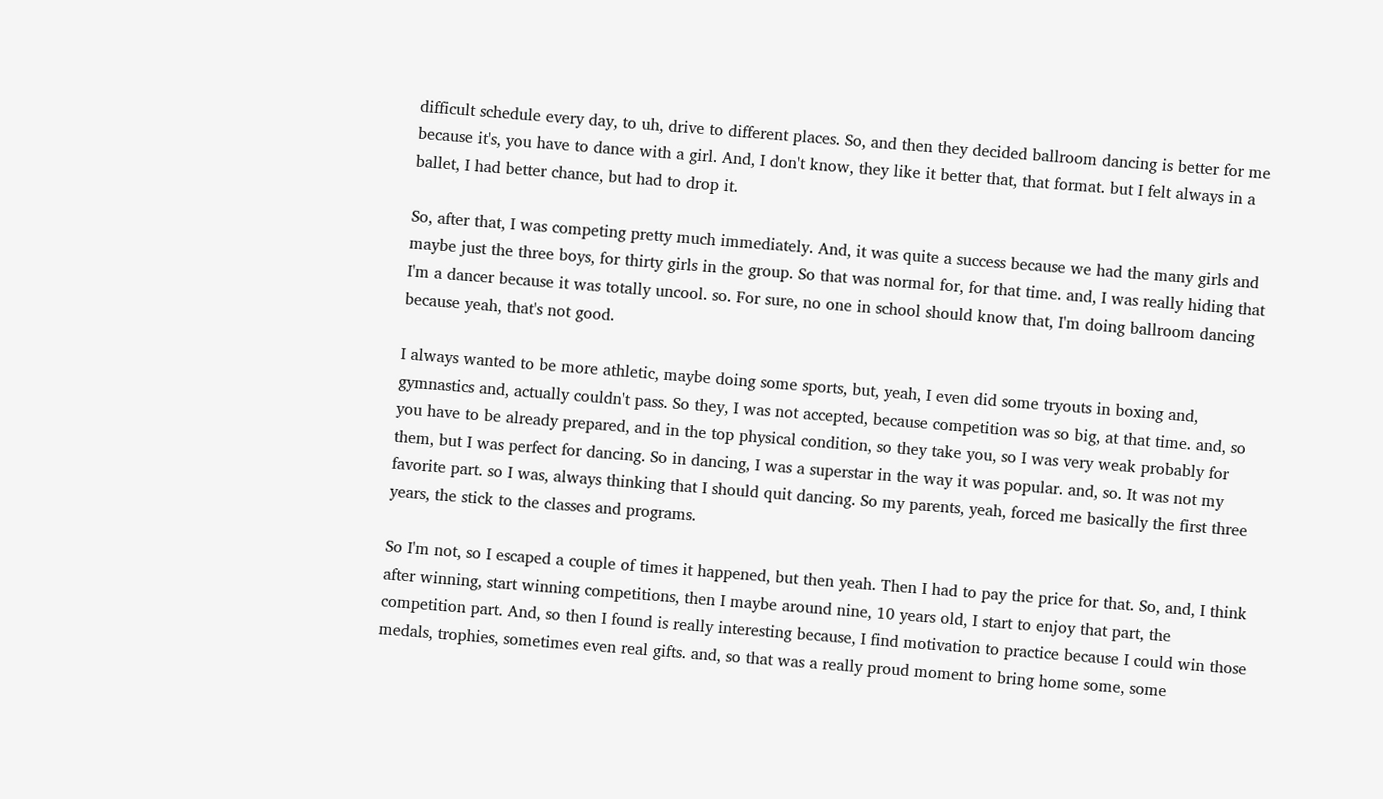difficult schedule every day, to uh, drive to different places. So, and then they decided ballroom dancing is better for me because it's, you have to dance with a girl. And, I don't know, they like it better that, that format. but I felt always in a ballet, I had better chance, but had to drop it.

So, after that, I was competing pretty much immediately. And, it was quite a success because we had the many girls and maybe just the three boys, for thirty girls in the group. So that was normal for, for that time. and, I was really hiding that I'm a dancer because it was totally uncool. so. For sure, no one in school should know that, I'm doing ballroom dancing because yeah, that's not good.

I always wanted to be more athletic, maybe doing some sports, but, yeah, I even did some tryouts in boxing and, gymnastics and, actually couldn't pass. So they, I was not accepted, because competition was so big, at that time. and, so you have to be already prepared, and in the top physical condition, so they take you, so I was very weak probably for them, but I was perfect for dancing. So in dancing, I was a superstar in the way it was popular. and, so. It was not my favorite part. so I was, always thinking that I should quit dancing. So my parents, yeah, forced me basically the first three years, the stick to the classes and programs.

So I'm not, so I escaped a couple of times it happened, but then yeah. Then I had to pay the price for that. So, and, I think after winning, start winning competitions, then I maybe around nine, 10 years old, I start to enjoy that part, the competition part. And, so then I found is really interesting because, I find motivation to practice because I could win those medals, trophies, sometimes even real gifts. and, so that was a really proud moment to bring home some, some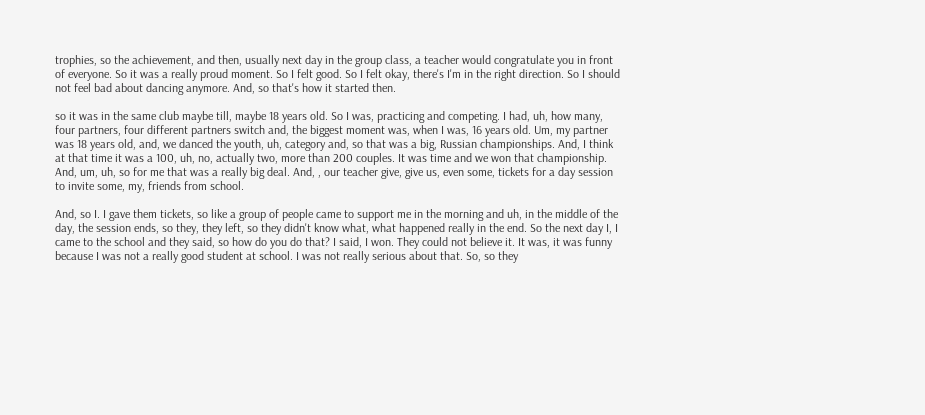trophies, so the achievement, and then, usually next day in the group class, a teacher would congratulate you in front of everyone. So it was a really proud moment. So I felt good. So I felt okay, there's I'm in the right direction. So I should not feel bad about dancing anymore. And, so that's how it started then.

so it was in the same club maybe till, maybe 18 years old. So I was, practicing and competing. I had, uh, how many, four partners, four different partners switch and, the biggest moment was, when I was, 16 years old. Um, my partner was 18 years old, and, we danced the youth, uh, category and, so that was a big, Russian championships. And, I think at that time it was a 100, uh, no, actually two, more than 200 couples. It was time and we won that championship. And, um, uh, so for me that was a really big deal. And, , our teacher give, give us, even some, tickets for a day session to invite some, my, friends from school.

And, so I. I gave them tickets, so like a group of people came to support me in the morning and uh, in the middle of the day, the session ends, so they, they left, so they didn't know what, what happened really in the end. So the next day I, I came to the school and they said, so how do you do that? I said, I won. They could not believe it. It was, it was funny because I was not a really good student at school. I was not really serious about that. So, so they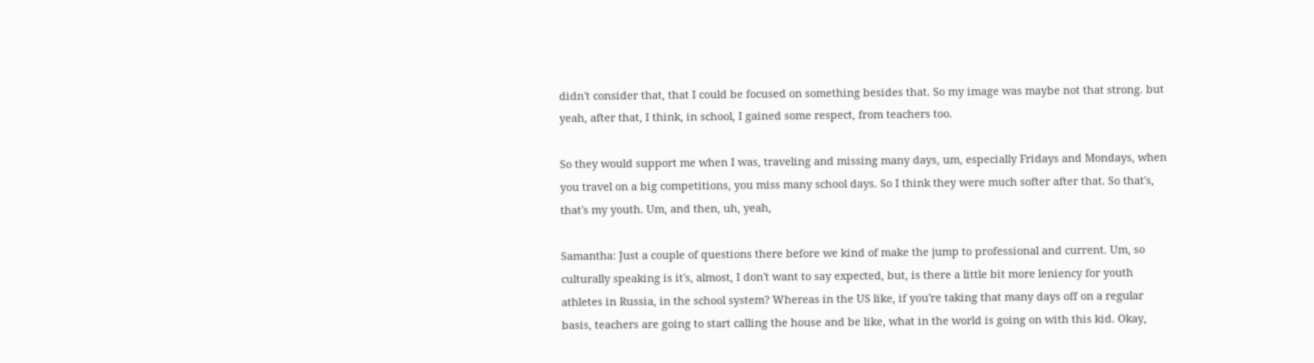didn't consider that, that I could be focused on something besides that. So my image was maybe not that strong. but yeah, after that, I think, in school, I gained some respect, from teachers too.

So they would support me when I was, traveling and missing many days, um, especially Fridays and Mondays, when you travel on a big competitions, you miss many school days. So I think they were much softer after that. So that's, that's my youth. Um, and then, uh, yeah,

Samantha: Just a couple of questions there before we kind of make the jump to professional and current. Um, so culturally speaking is it's, almost, I don't want to say expected, but, is there a little bit more leniency for youth athletes in Russia, in the school system? Whereas in the US like, if you're taking that many days off on a regular basis, teachers are going to start calling the house and be like, what in the world is going on with this kid. Okay,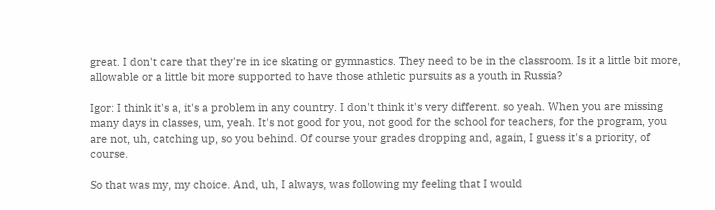great. I don't care that they're in ice skating or gymnastics. They need to be in the classroom. Is it a little bit more, allowable or a little bit more supported to have those athletic pursuits as a youth in Russia?

Igor: I think it's a, it's a problem in any country. I don't think it's very different. so yeah. When you are missing many days in classes, um, yeah. It's not good for you, not good for the school for teachers, for the program, you are not, uh, catching up, so you behind. Of course your grades dropping and, again, I guess it's a priority, of course.

So that was my, my choice. And, uh, I always, was following my feeling that I would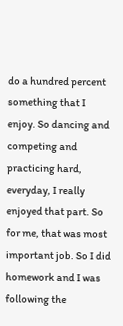do a hundred percent something that I enjoy. So dancing and competing and practicing hard, everyday, I really enjoyed that part. So for me, that was most important job. So I did homework and I was following the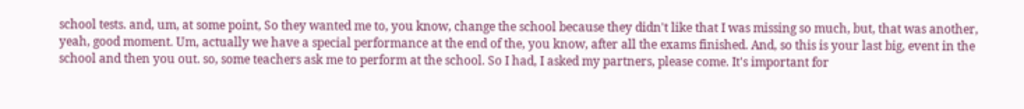school tests. and, um, at some point, So they wanted me to, you know, change the school because they didn't like that I was missing so much, but, that was another, yeah, good moment. Um, actually we have a special performance at the end of the, you know, after all the exams finished. And, so this is your last big, event in the school and then you out. so, some teachers ask me to perform at the school. So I had, I asked my partners, please come. It's important for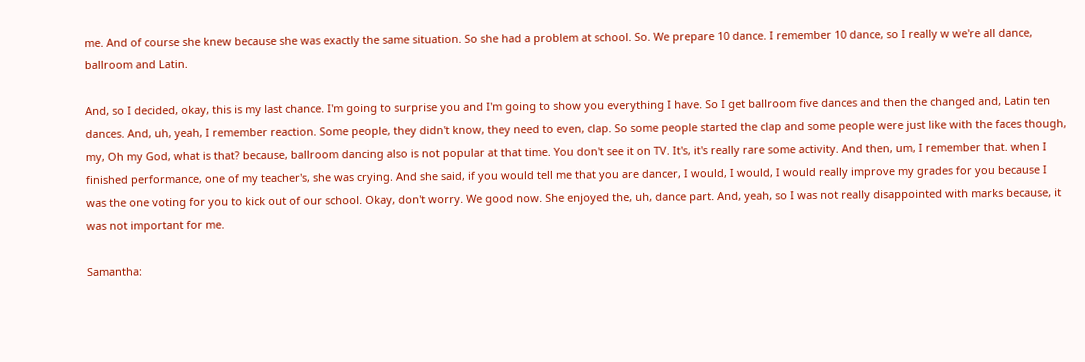me. And of course she knew because she was exactly the same situation. So she had a problem at school. So. We prepare 10 dance. I remember 10 dance, so I really w we're all dance, ballroom and Latin.

And, so I decided, okay, this is my last chance. I'm going to surprise you and I'm going to show you everything I have. So I get ballroom five dances and then the changed and, Latin ten dances. And, uh, yeah, I remember reaction. Some people, they didn't know, they need to even, clap. So some people started the clap and some people were just like with the faces though, my, Oh my God, what is that? because, ballroom dancing also is not popular at that time. You don't see it on TV. It's, it's really rare some activity. And then, um, I remember that. when I finished performance, one of my teacher's, she was crying. And she said, if you would tell me that you are dancer, I would, I would, I would really improve my grades for you because I was the one voting for you to kick out of our school. Okay, don't worry. We good now. She enjoyed the, uh, dance part. And, yeah, so I was not really disappointed with marks because, it was not important for me.

Samantha: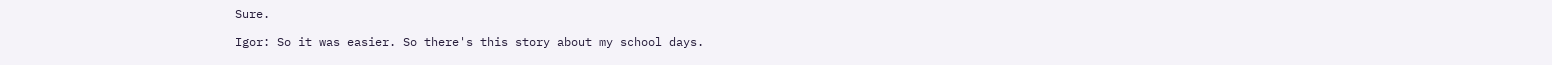Sure.

Igor: So it was easier. So there's this story about my school days.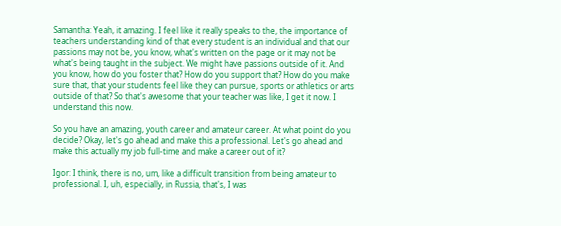Samantha: Yeah, it amazing. I feel like it really speaks to the, the importance of teachers understanding kind of that every student is an individual and that our passions may not be, you know, what's written on the page or it may not be what's being taught in the subject. We might have passions outside of it. And you know, how do you foster that? How do you support that? How do you make sure that, that your students feel like they can pursue, sports or athletics or arts outside of that? So that's awesome that your teacher was like, I get it now. I understand this now.

So you have an amazing, youth career and amateur career. At what point do you decide? Okay, let's go ahead and make this a professional. Let's go ahead and make this actually my job full-time and make a career out of it?

Igor: I think, there is no, um, like a difficult transition from being amateur to professional. I, uh, especially, in Russia, that's, I was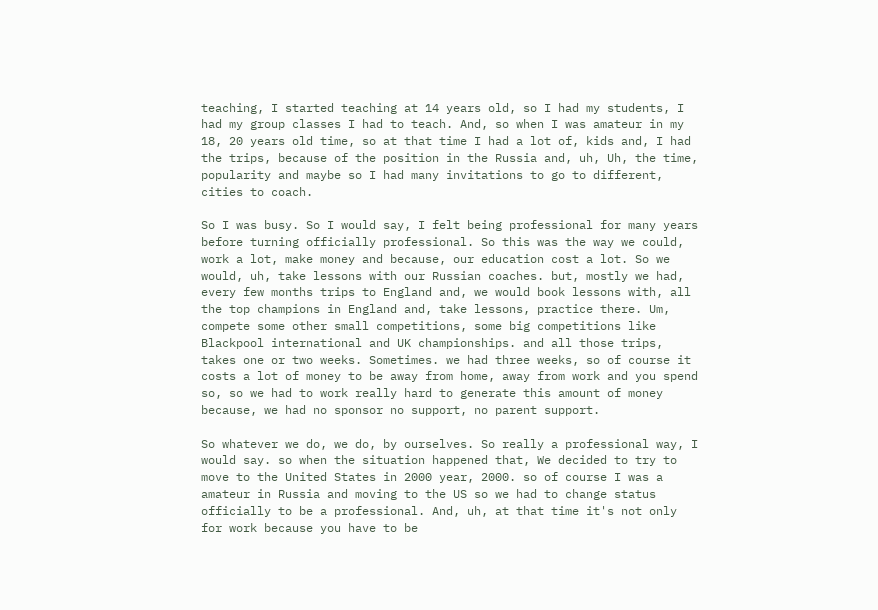teaching, I started teaching at 14 years old, so I had my students, I had my group classes I had to teach. And, so when I was amateur in my 18, 20 years old time, so at that time I had a lot of, kids and, I had the trips, because of the position in the Russia and, uh, Uh, the time, popularity and maybe so I had many invitations to go to different, cities to coach.

So I was busy. So I would say, I felt being professional for many years before turning officially professional. So this was the way we could, work a lot, make money and because, our education cost a lot. So we would, uh, take lessons with our Russian coaches. but, mostly we had, every few months trips to England and, we would book lessons with, all the top champions in England and, take lessons, practice there. Um, compete some other small competitions, some big competitions like Blackpool international and UK championships. and all those trips, takes one or two weeks. Sometimes. we had three weeks, so of course it costs a lot of money to be away from home, away from work and you spend so, so we had to work really hard to generate this amount of money because, we had no sponsor no support, no parent support.

So whatever we do, we do, by ourselves. So really a professional way, I would say. so when the situation happened that, We decided to try to move to the United States in 2000 year, 2000. so of course I was a amateur in Russia and moving to the US so we had to change status officially to be a professional. And, uh, at that time it's not only for work because you have to be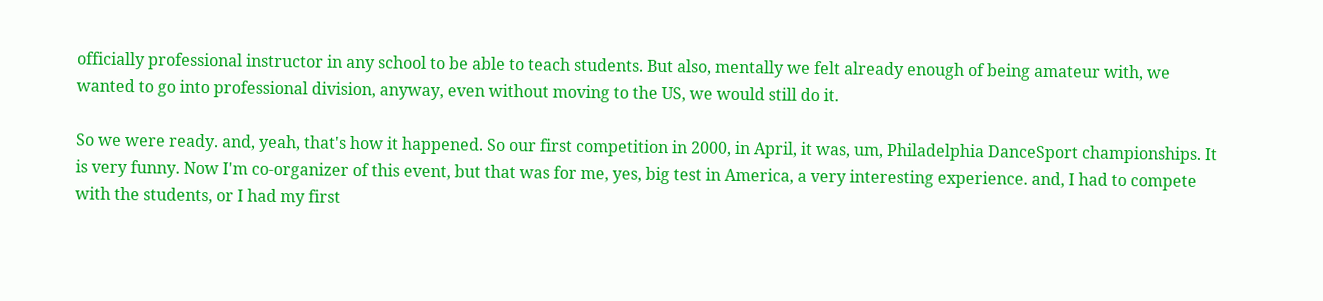officially professional instructor in any school to be able to teach students. But also, mentally we felt already enough of being amateur with, we wanted to go into professional division, anyway, even without moving to the US, we would still do it.

So we were ready. and, yeah, that's how it happened. So our first competition in 2000, in April, it was, um, Philadelphia DanceSport championships. It is very funny. Now I'm co-organizer of this event, but that was for me, yes, big test in America, a very interesting experience. and, I had to compete with the students, or I had my first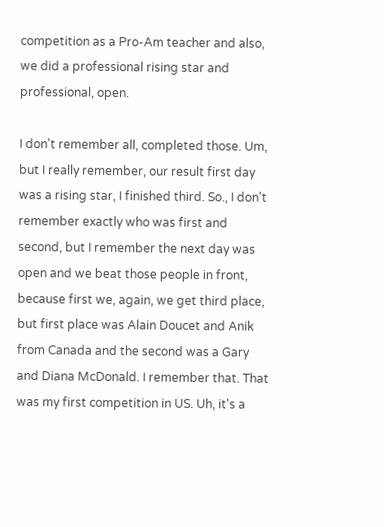competition as a Pro-Am teacher and also, we did a professional rising star and professional, open.

I don't remember all, completed those. Um, but I really remember, our result first day was a rising star, I finished third. So., I don't remember exactly who was first and second, but I remember the next day was open and we beat those people in front, because first we, again, we get third place, but first place was Alain Doucet and Anik from Canada and the second was a Gary and Diana McDonald. I remember that. That was my first competition in US. Uh, it's a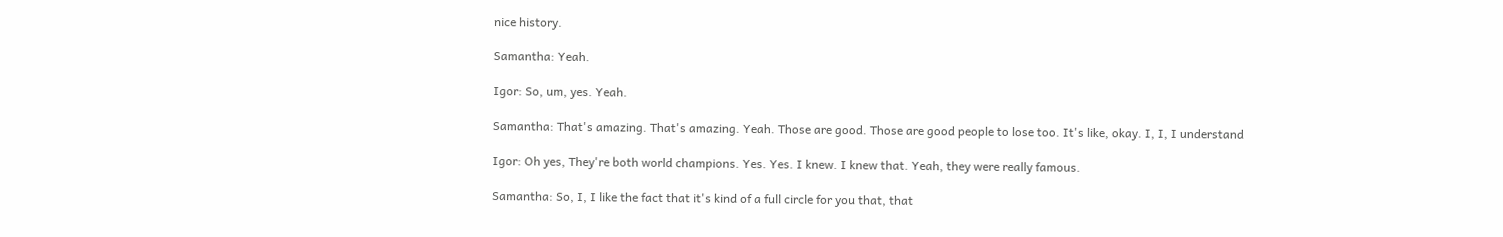nice history.

Samantha: Yeah.

Igor: So, um, yes. Yeah.

Samantha: That's amazing. That's amazing. Yeah. Those are good. Those are good people to lose too. It's like, okay. I, I, I understand

Igor: Oh yes, They're both world champions. Yes. Yes. I knew. I knew that. Yeah, they were really famous.

Samantha: So, I, I like the fact that it's kind of a full circle for you that, that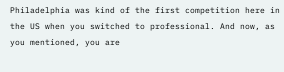Philadelphia was kind of the first competition here in the US when you switched to professional. And now, as you mentioned, you are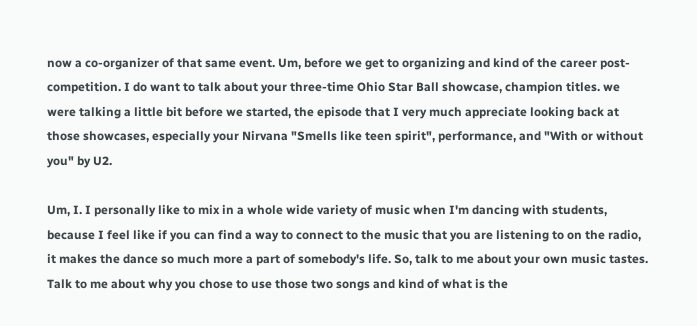now a co-organizer of that same event. Um, before we get to organizing and kind of the career post-competition. I do want to talk about your three-time Ohio Star Ball showcase, champion titles. we were talking a little bit before we started, the episode that I very much appreciate looking back at those showcases, especially your Nirvana "Smells like teen spirit", performance, and "With or without you" by U2.

Um, I. I personally like to mix in a whole wide variety of music when I'm dancing with students, because I feel like if you can find a way to connect to the music that you are listening to on the radio, it makes the dance so much more a part of somebody's life. So, talk to me about your own music tastes. Talk to me about why you chose to use those two songs and kind of what is the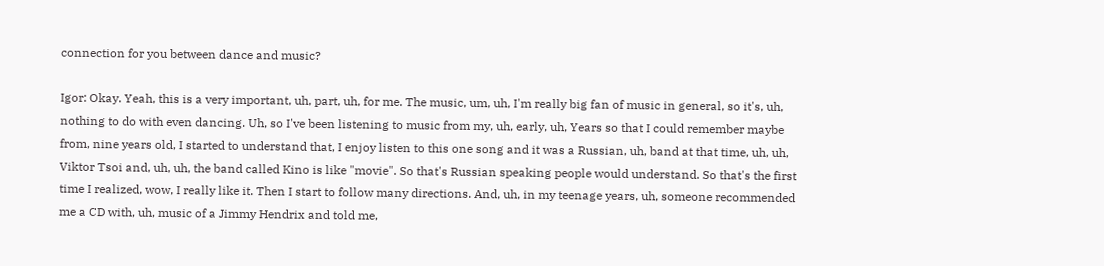connection for you between dance and music?

Igor: Okay. Yeah, this is a very important, uh, part, uh, for me. The music, um, uh, I'm really big fan of music in general, so it's, uh, nothing to do with even dancing. Uh, so I've been listening to music from my, uh, early, uh, Years so that I could remember maybe from, nine years old, I started to understand that, I enjoy listen to this one song and it was a Russian, uh, band at that time, uh, uh, Viktor Tsoi and, uh, uh, the band called Kino is like "movie". So that's Russian speaking people would understand. So that's the first time I realized, wow, I really like it. Then I start to follow many directions. And, uh, in my teenage years, uh, someone recommended me a CD with, uh, music of a Jimmy Hendrix and told me,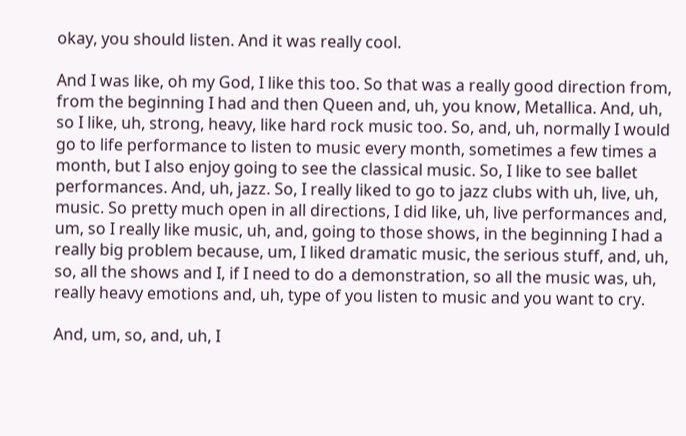okay, you should listen. And it was really cool.

And I was like, oh my God, I like this too. So that was a really good direction from, from the beginning I had and then Queen and, uh, you know, Metallica. And, uh, so I like, uh, strong, heavy, like hard rock music too. So, and, uh, normally I would go to life performance to listen to music every month, sometimes a few times a month, but I also enjoy going to see the classical music. So, I like to see ballet performances. And, uh, jazz. So, I really liked to go to jazz clubs with uh, live, uh, music. So pretty much open in all directions, I did like, uh, live performances and, um, so I really like music, uh, and, going to those shows, in the beginning I had a really big problem because, um, I liked dramatic music, the serious stuff, and, uh, so, all the shows and I, if I need to do a demonstration, so all the music was, uh, really heavy emotions and, uh, type of you listen to music and you want to cry.

And, um, so, and, uh, I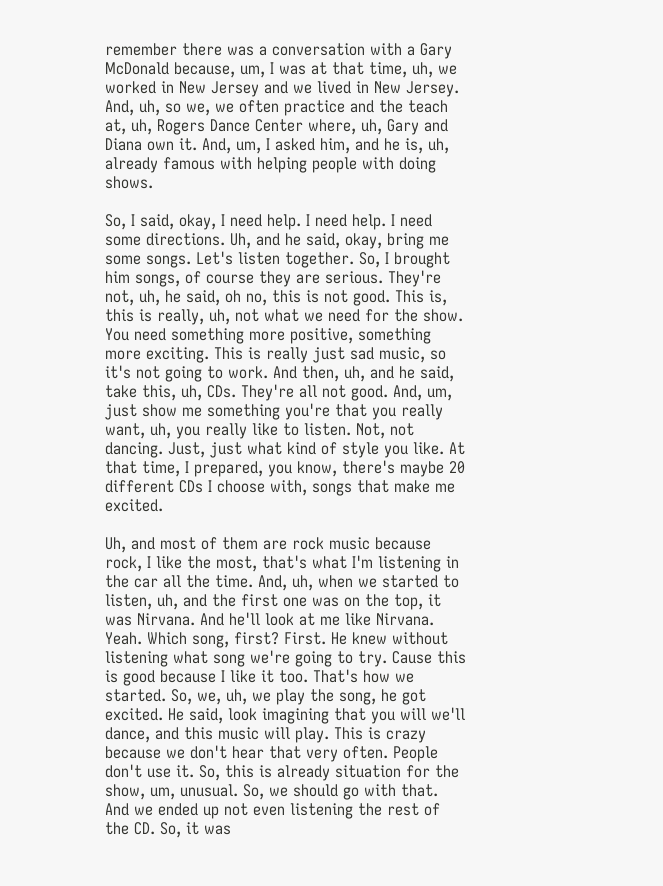remember there was a conversation with a Gary McDonald because, um, I was at that time, uh, we worked in New Jersey and we lived in New Jersey. And, uh, so we, we often practice and the teach at, uh, Rogers Dance Center where, uh, Gary and Diana own it. And, um, I asked him, and he is, uh, already famous with helping people with doing shows.

So, I said, okay, I need help. I need help. I need some directions. Uh, and he said, okay, bring me some songs. Let's listen together. So, I brought him songs, of course they are serious. They're not, uh, he said, oh no, this is not good. This is, this is really, uh, not what we need for the show. You need something more positive, something more exciting. This is really just sad music, so it's not going to work. And then, uh, and he said, take this, uh, CDs. They're all not good. And, um, just show me something you're that you really want, uh, you really like to listen. Not, not dancing. Just, just what kind of style you like. At that time, I prepared, you know, there's maybe 20 different CDs I choose with, songs that make me excited.

Uh, and most of them are rock music because rock, I like the most, that's what I'm listening in the car all the time. And, uh, when we started to listen, uh, and the first one was on the top, it was Nirvana. And he'll look at me like Nirvana. Yeah. Which song, first? First. He knew without listening what song we're going to try. Cause this is good because I like it too. That's how we started. So, we, uh, we play the song, he got excited. He said, look imagining that you will we'll dance, and this music will play. This is crazy because we don't hear that very often. People don't use it. So, this is already situation for the show, um, unusual. So, we should go with that. And we ended up not even listening the rest of the CD. So, it was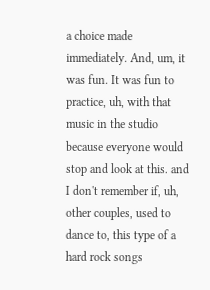a choice made immediately. And, um, it was fun. It was fun to practice, uh, with that music in the studio because everyone would stop and look at this. and I don't remember if, uh, other couples, used to dance to, this type of a hard rock songs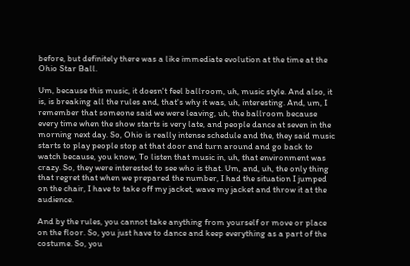before, but definitely there was a like immediate evolution at the time at the Ohio Star Ball.

Um, because this music, it doesn't feel ballroom, uh, music style. And also, it is, is breaking all the rules and, that's why it was, uh, interesting. And, um, I remember that someone said we were leaving, uh, the ballroom because every time when the show starts is very late, and people dance at seven in the morning next day. So, Ohio is really intense schedule and the, they said music starts to play people stop at that door and turn around and go back to watch because, you know, To listen that music in, uh, that environment was crazy. So, they were interested to see who is that. Um, and, uh, the only thing that regret that when we prepared the number, I had the situation I jumped on the chair, I have to take off my jacket, wave my jacket and throw it at the audience.

And by the rules, you cannot take anything from yourself or move or place on the floor. So, you just have to dance and keep everything as a part of the costume. So, you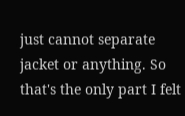just cannot separate jacket or anything. So that's the only part I felt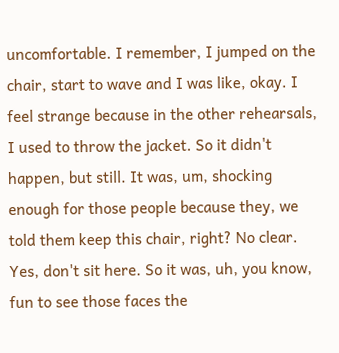uncomfortable. I remember, I jumped on the chair, start to wave and I was like, okay. I feel strange because in the other rehearsals, I used to throw the jacket. So it didn't happen, but still. It was, um, shocking enough for those people because they, we told them keep this chair, right? No clear. Yes, don't sit here. So it was, uh, you know, fun to see those faces the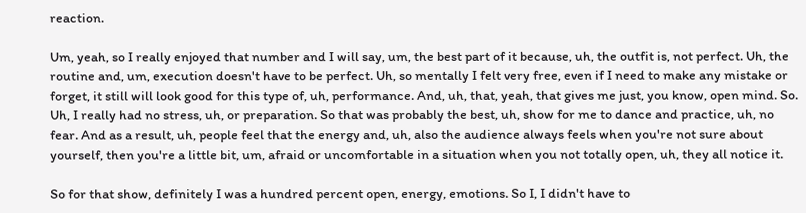reaction.

Um, yeah, so I really enjoyed that number and I will say, um, the best part of it because, uh, the outfit is, not perfect. Uh, the routine and, um, execution doesn't have to be perfect. Uh, so mentally I felt very free, even if I need to make any mistake or forget, it still will look good for this type of, uh, performance. And, uh, that, yeah, that gives me just, you know, open mind. So. Uh, I really had no stress, uh, or preparation. So that was probably the best, uh, show for me to dance and practice, uh, no fear. And as a result, uh, people feel that the energy and, uh, also the audience always feels when you're not sure about yourself, then you're a little bit, um, afraid or uncomfortable in a situation when you not totally open, uh, they all notice it.

So for that show, definitely I was a hundred percent open, energy, emotions. So I, I didn't have to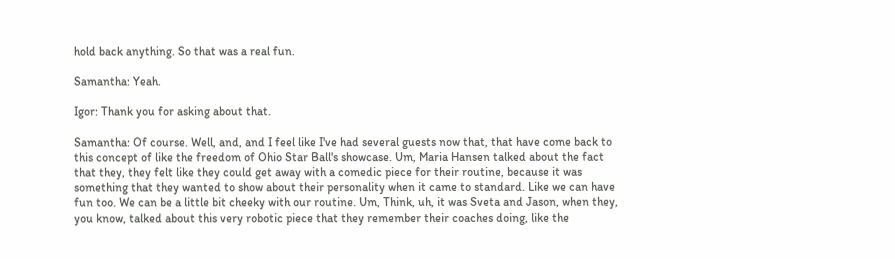hold back anything. So that was a real fun.

Samantha: Yeah.

Igor: Thank you for asking about that.

Samantha: Of course. Well, and, and I feel like I've had several guests now that, that have come back to this concept of like the freedom of Ohio Star Ball's showcase. Um, Maria Hansen talked about the fact that they, they felt like they could get away with a comedic piece for their routine, because it was something that they wanted to show about their personality when it came to standard. Like we can have fun too. We can be a little bit cheeky with our routine. Um, Think, uh, it was Sveta and Jason, when they, you know, talked about this very robotic piece that they remember their coaches doing, like the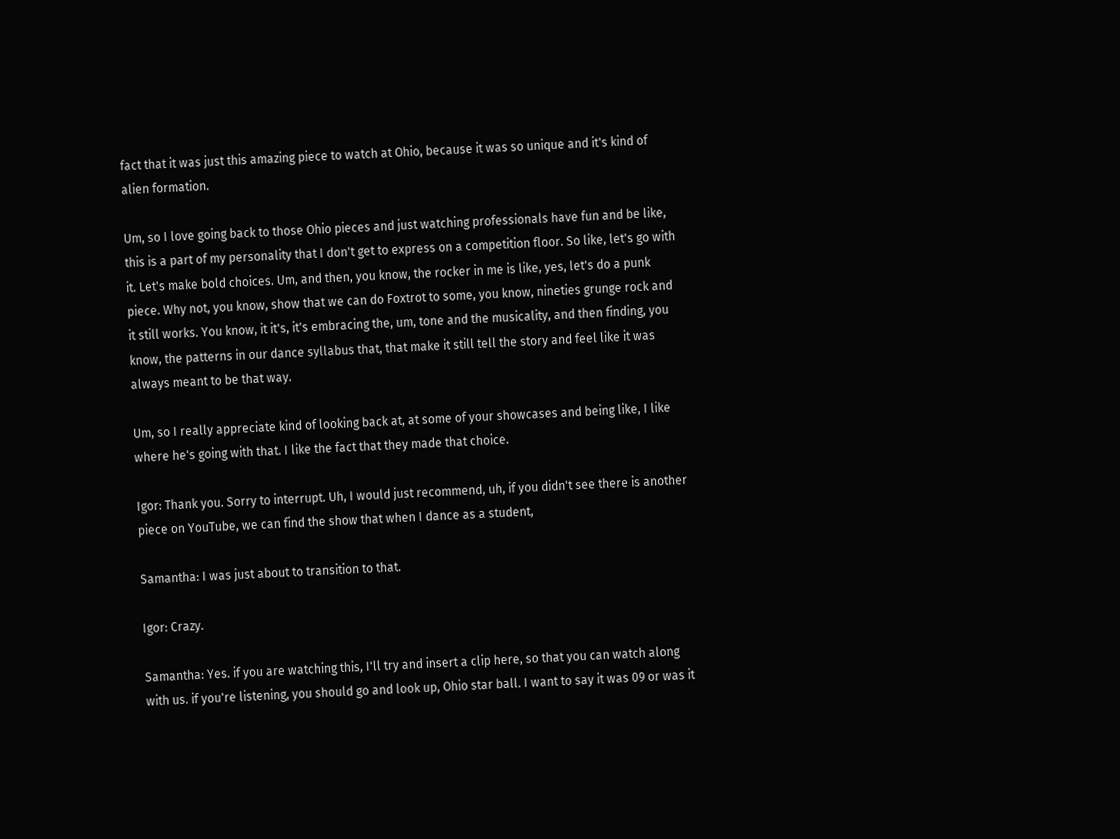fact that it was just this amazing piece to watch at Ohio, because it was so unique and it's kind of alien formation.

Um, so I love going back to those Ohio pieces and just watching professionals have fun and be like, this is a part of my personality that I don't get to express on a competition floor. So like, let's go with it. Let's make bold choices. Um, and then, you know, the rocker in me is like, yes, let's do a punk piece. Why not, you know, show that we can do Foxtrot to some, you know, nineties grunge rock and it still works. You know, it it's, it's embracing the, um, tone and the musicality, and then finding, you know, the patterns in our dance syllabus that, that make it still tell the story and feel like it was always meant to be that way.

Um, so I really appreciate kind of looking back at, at some of your showcases and being like, I like where he's going with that. I like the fact that they made that choice.

Igor: Thank you. Sorry to interrupt. Uh, I would just recommend, uh, if you didn't see there is another piece on YouTube, we can find the show that when I dance as a student,

Samantha: I was just about to transition to that.

Igor: Crazy.

Samantha: Yes. if you are watching this, I'll try and insert a clip here, so that you can watch along with us. if you're listening, you should go and look up, Ohio star ball. I want to say it was 09 or was it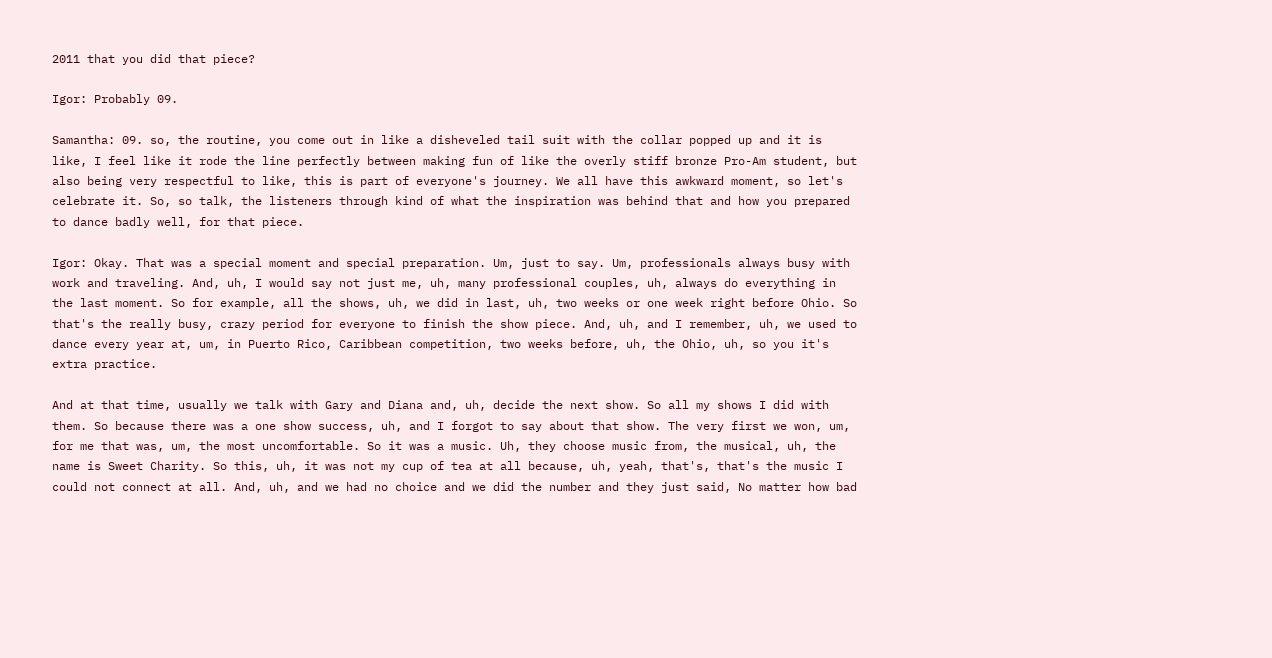2011 that you did that piece?

Igor: Probably 09.

Samantha: 09. so, the routine, you come out in like a disheveled tail suit with the collar popped up and it is like, I feel like it rode the line perfectly between making fun of like the overly stiff bronze Pro-Am student, but also being very respectful to like, this is part of everyone's journey. We all have this awkward moment, so let's celebrate it. So, so talk, the listeners through kind of what the inspiration was behind that and how you prepared to dance badly well, for that piece.

Igor: Okay. That was a special moment and special preparation. Um, just to say. Um, professionals always busy with work and traveling. And, uh, I would say not just me, uh, many professional couples, uh, always do everything in the last moment. So for example, all the shows, uh, we did in last, uh, two weeks or one week right before Ohio. So that's the really busy, crazy period for everyone to finish the show piece. And, uh, and I remember, uh, we used to dance every year at, um, in Puerto Rico, Caribbean competition, two weeks before, uh, the Ohio, uh, so you it's extra practice.

And at that time, usually we talk with Gary and Diana and, uh, decide the next show. So all my shows I did with them. So because there was a one show success, uh, and I forgot to say about that show. The very first we won, um, for me that was, um, the most uncomfortable. So it was a music. Uh, they choose music from, the musical, uh, the name is Sweet Charity. So this, uh, it was not my cup of tea at all because, uh, yeah, that's, that's the music I could not connect at all. And, uh, and we had no choice and we did the number and they just said, No matter how bad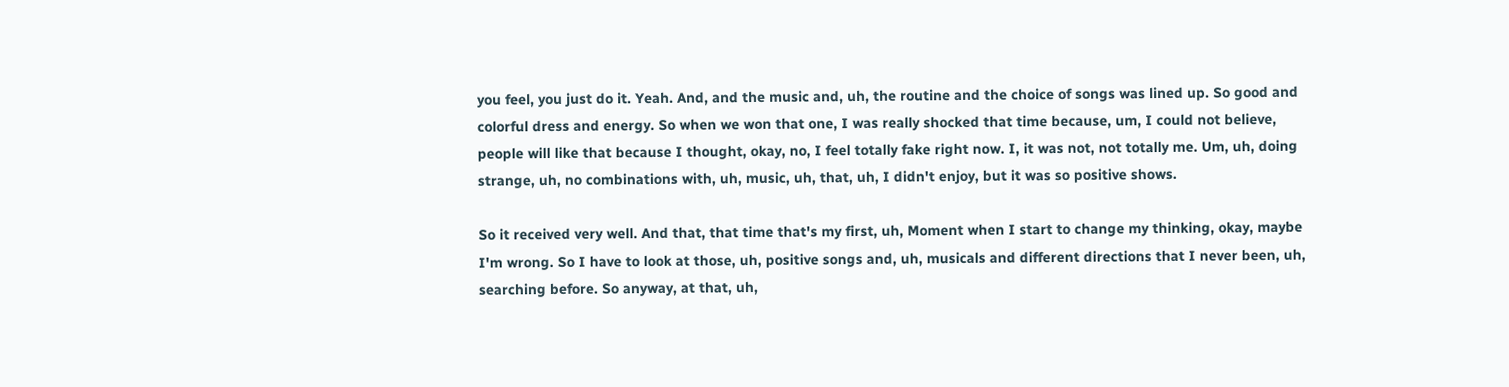you feel, you just do it. Yeah. And, and the music and, uh, the routine and the choice of songs was lined up. So good and colorful dress and energy. So when we won that one, I was really shocked that time because, um, I could not believe, people will like that because I thought, okay, no, I feel totally fake right now. I, it was not, not totally me. Um, uh, doing strange, uh, no combinations with, uh, music, uh, that, uh, I didn't enjoy, but it was so positive shows.

So it received very well. And that, that time that's my first, uh, Moment when I start to change my thinking, okay, maybe I'm wrong. So I have to look at those, uh, positive songs and, uh, musicals and different directions that I never been, uh, searching before. So anyway, at that, uh,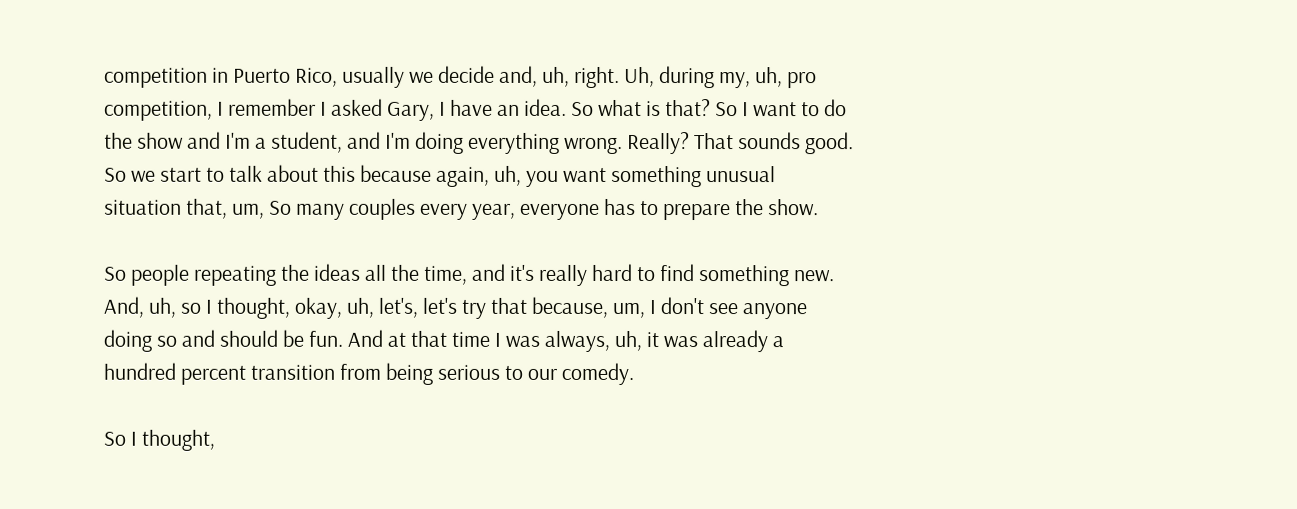competition in Puerto Rico, usually we decide and, uh, right. Uh, during my, uh, pro competition, I remember I asked Gary, I have an idea. So what is that? So I want to do the show and I'm a student, and I'm doing everything wrong. Really? That sounds good. So we start to talk about this because again, uh, you want something unusual situation that, um, So many couples every year, everyone has to prepare the show.

So people repeating the ideas all the time, and it's really hard to find something new. And, uh, so I thought, okay, uh, let's, let's try that because, um, I don't see anyone doing so and should be fun. And at that time I was always, uh, it was already a hundred percent transition from being serious to our comedy.

So I thought,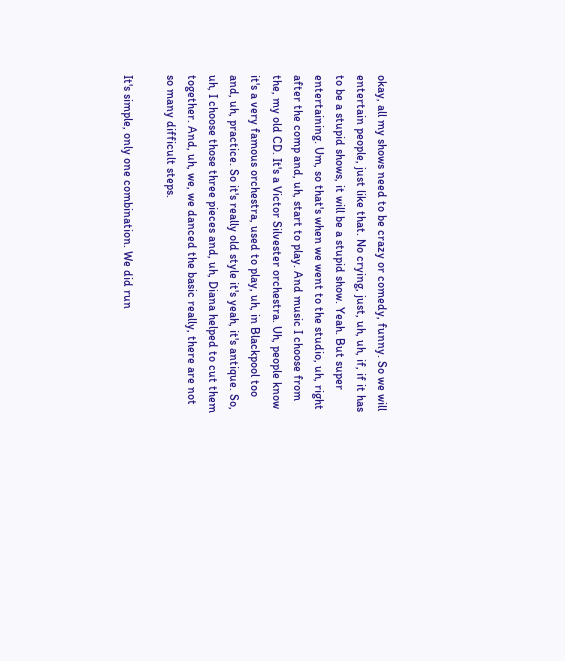okay, all my shows need to be crazy or comedy, funny. So we will entertain people, just like that. No crying, just, uh, uh, if, if it has to be a stupid shows, it will be a stupid show. Yeah. But super entertaining. Um, so that's when we went to the studio, uh, right after the comp and, uh, start to play. And music I choose from the, my old CD. It's a Victor Silvester orchestra. Uh, people know it's a very famous orchestra, used to play, uh, in Blackpool too and, uh, practice. So it's really old style it's yeah, it's antique. So, uh, I choose those three pieces and, uh, Diana helped to cut them together. And, uh, we, we danced the basic really, there are not so many difficult steps.

It's simple, only one combination. We did run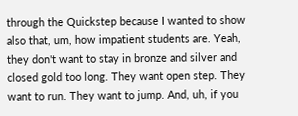through the Quickstep because I wanted to show also that, um, how impatient students are. Yeah, they don't want to stay in bronze and silver and closed gold too long. They want open step. They want to run. They want to jump. And, uh, if you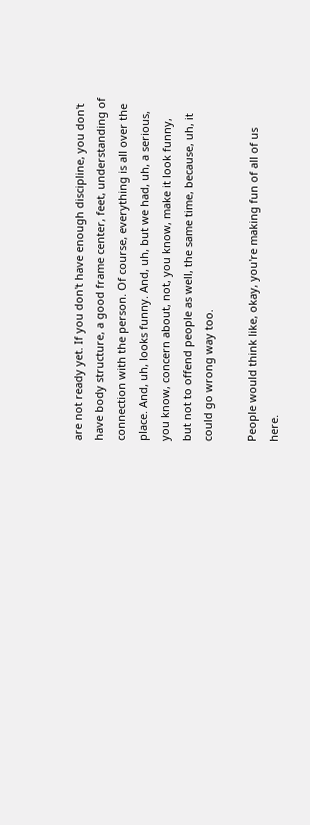are not ready yet. If you don't have enough discipline, you don't have body structure, a good frame center, feet, understanding of connection with the person. Of course, everything is all over the place. And, uh, looks funny. And, uh, but we had, uh, a serious, you know, concern about, not, you know, make it look funny, but not to offend people as well, the same time, because, uh, it could go wrong way too.

People would think like, okay, you're making fun of all of us here.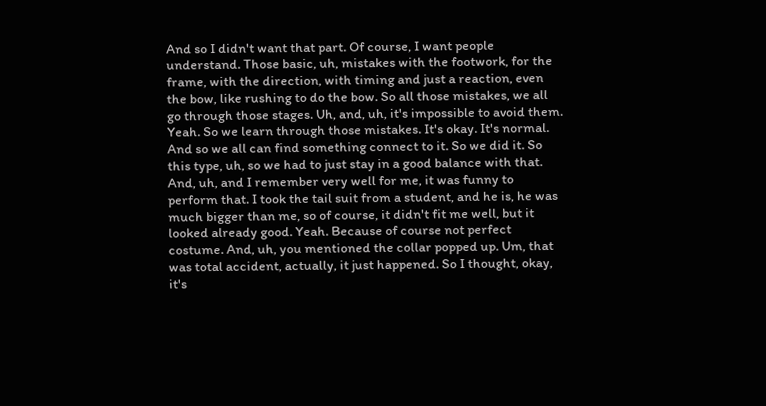And so I didn't want that part. Of course, I want people understand. Those basic, uh, mistakes with the footwork, for the frame, with the direction, with timing and just a reaction, even the bow, like rushing to do the bow. So all those mistakes, we all go through those stages. Uh, and, uh, it's impossible to avoid them. Yeah. So we learn through those mistakes. It's okay. It's normal. And so we all can find something connect to it. So we did it. So this type, uh, so we had to just stay in a good balance with that. And, uh, and I remember very well for me, it was funny to perform that. I took the tail suit from a student, and he is, he was much bigger than me, so of course, it didn't fit me well, but it looked already good. Yeah. Because of course not perfect costume. And, uh, you mentioned the collar popped up. Um, that was total accident, actually, it just happened. So I thought, okay, it's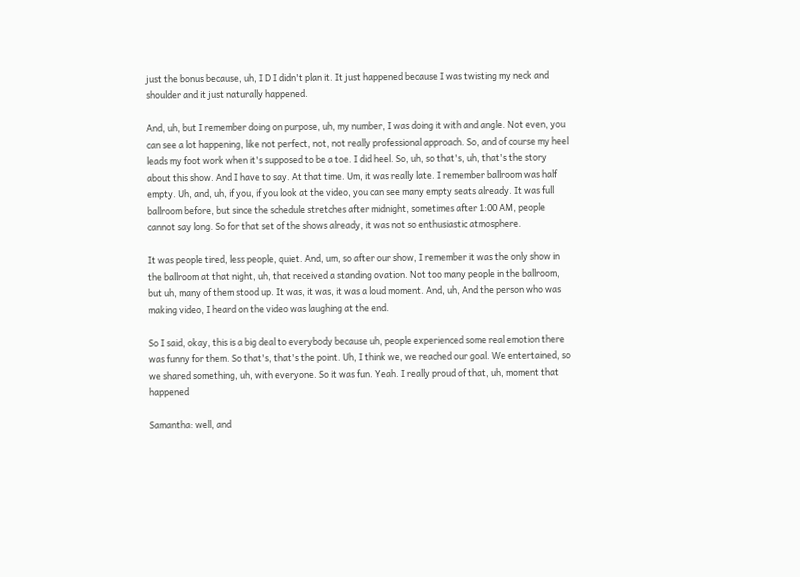just the bonus because, uh, I D I didn't plan it. It just happened because I was twisting my neck and shoulder and it just naturally happened.

And, uh, but I remember doing on purpose, uh, my number, I was doing it with and angle. Not even, you can see a lot happening, like not perfect, not, not really professional approach. So, and of course my heel leads my foot work when it's supposed to be a toe. I did heel. So, uh, so that's, uh, that's the story about this show. And I have to say. At that time. Um, it was really late. I remember ballroom was half empty. Uh, and, uh, if you, if you look at the video, you can see many empty seats already. It was full ballroom before, but since the schedule stretches after midnight, sometimes after 1:00 AM, people cannot say long. So for that set of the shows already, it was not so enthusiastic atmosphere.

It was people tired, less people, quiet. And, um, so after our show, I remember it was the only show in the ballroom at that night, uh, that received a standing ovation. Not too many people in the ballroom, but uh, many of them stood up. It was, it was, it was a loud moment. And, uh, And the person who was making video, I heard on the video was laughing at the end.

So I said, okay, this is a big deal to everybody because uh, people experienced some real emotion there was funny for them. So that's, that's the point. Uh, I think we, we reached our goal. We entertained, so we shared something, uh, with everyone. So it was fun. Yeah. I really proud of that, uh, moment that happened

Samantha: well, and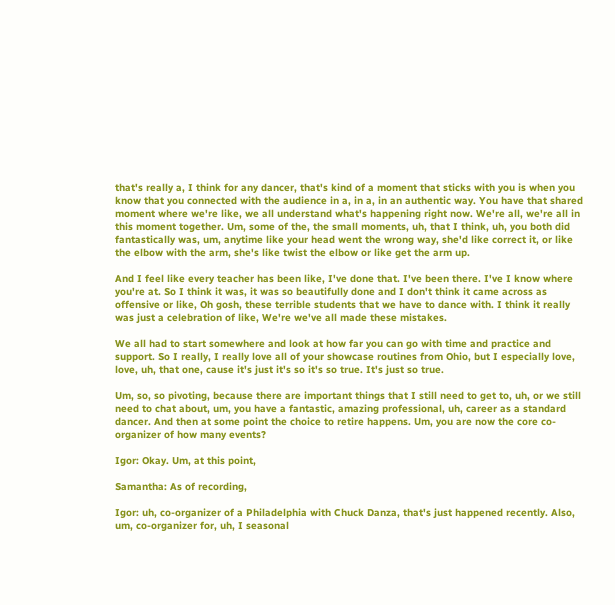that's really a, I think for any dancer, that's kind of a moment that sticks with you is when you know that you connected with the audience in a, in a, in an authentic way. You have that shared moment where we're like, we all understand what's happening right now. We're all, we're all in this moment together. Um, some of the, the small moments, uh, that I think, uh, you both did fantastically was, um, anytime like your head went the wrong way, she'd like correct it, or like the elbow with the arm, she's like twist the elbow or like get the arm up.

And I feel like every teacher has been like, I've done that. I've been there. I've I know where you're at. So I think it was, it was so beautifully done and I don't think it came across as offensive or like, Oh gosh, these terrible students that we have to dance with. I think it really was just a celebration of like, We're we've all made these mistakes.

We all had to start somewhere and look at how far you can go with time and practice and support. So I really, I really love all of your showcase routines from Ohio, but I especially love, love, uh, that one, cause it's just it's so it's so true. It's just so true.

Um, so, so pivoting, because there are important things that I still need to get to, uh, or we still need to chat about, um, you have a fantastic, amazing professional, uh, career as a standard dancer. And then at some point the choice to retire happens. Um, you are now the core co-organizer of how many events?

Igor: Okay. Um, at this point,

Samantha: As of recording,

Igor: uh, co-organizer of a Philadelphia with Chuck Danza, that's just happened recently. Also, um, co-organizer for, uh, I seasonal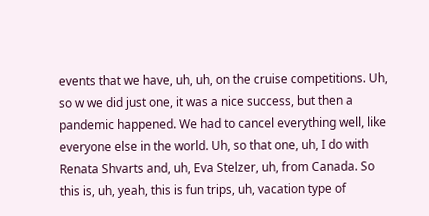events that we have, uh, uh, on the cruise competitions. Uh, so w we did just one, it was a nice success, but then a pandemic happened. We had to cancel everything well, like everyone else in the world. Uh, so that one, uh, I do with Renata Shvarts and, uh, Eva Stelzer, uh, from Canada. So this is, uh, yeah, this is fun trips, uh, vacation type of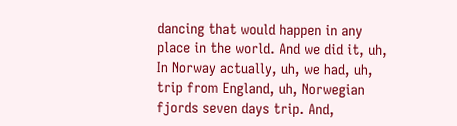dancing that would happen in any place in the world. And we did it, uh, In Norway actually, uh, we had, uh, trip from England, uh, Norwegian fjords seven days trip. And,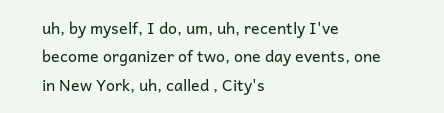uh, by myself, I do, um, uh, recently I've become organizer of two, one day events, one in New York, uh, called , City's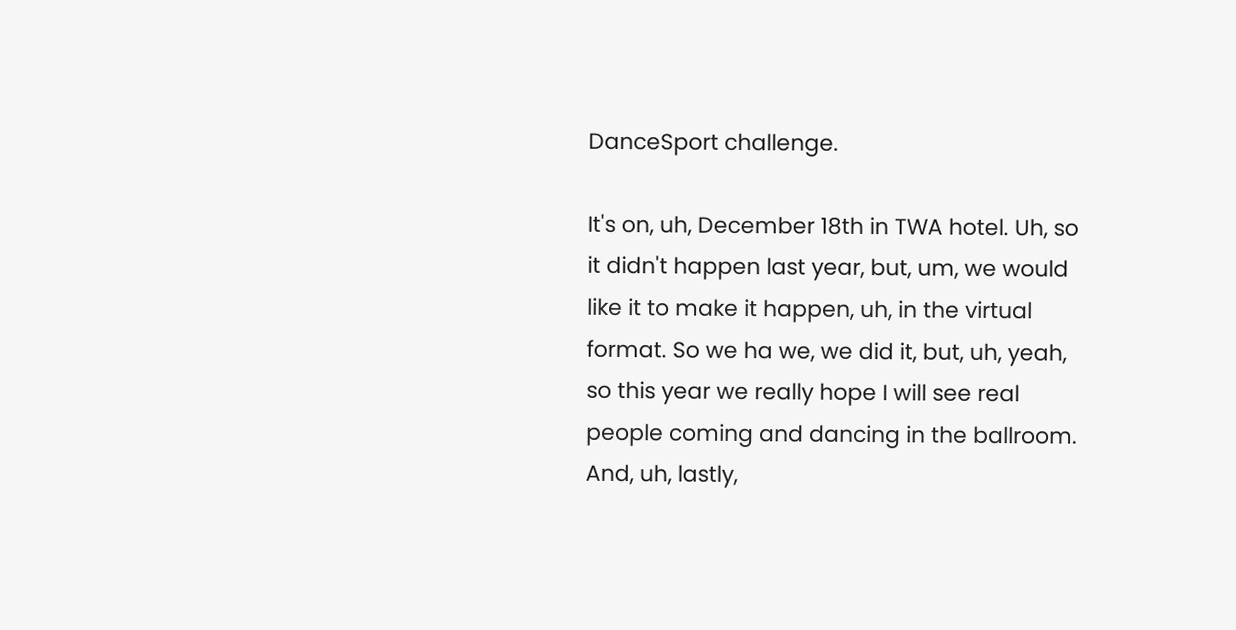DanceSport challenge.

It's on, uh, December 18th in TWA hotel. Uh, so it didn't happen last year, but, um, we would like it to make it happen, uh, in the virtual format. So we ha we, we did it, but, uh, yeah, so this year we really hope I will see real people coming and dancing in the ballroom. And, uh, lastly,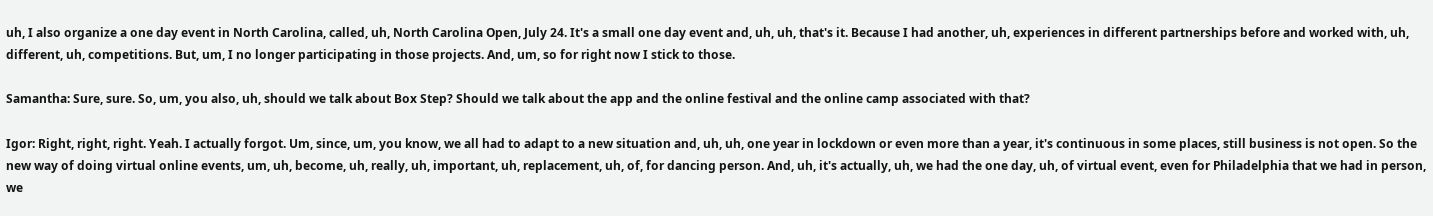uh, I also organize a one day event in North Carolina, called, uh, North Carolina Open, July 24. It's a small one day event and, uh, uh, that's it. Because I had another, uh, experiences in different partnerships before and worked with, uh, different, uh, competitions. But, um, I no longer participating in those projects. And, um, so for right now I stick to those.

Samantha: Sure, sure. So, um, you also, uh, should we talk about Box Step? Should we talk about the app and the online festival and the online camp associated with that?

Igor: Right, right, right. Yeah. I actually forgot. Um, since, um, you know, we all had to adapt to a new situation and, uh, uh, one year in lockdown or even more than a year, it's continuous in some places, still business is not open. So the new way of doing virtual online events, um, uh, become, uh, really, uh, important, uh, replacement, uh, of, for dancing person. And, uh, it's actually, uh, we had the one day, uh, of virtual event, even for Philadelphia that we had in person, we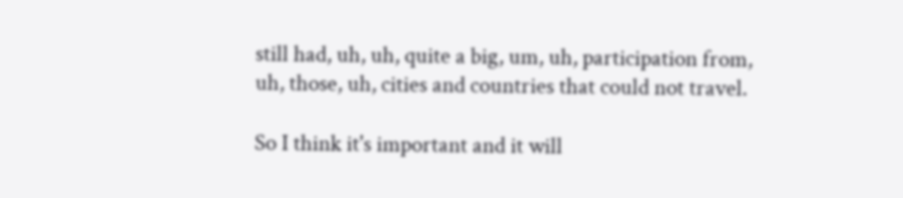still had, uh, uh, quite a big, um, uh, participation from, uh, those, uh, cities and countries that could not travel.

So I think it's important and it will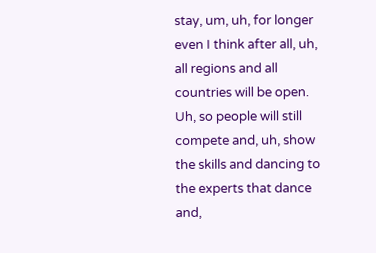stay, um, uh, for longer even I think after all, uh, all regions and all countries will be open. Uh, so people will still compete and, uh, show the skills and dancing to the experts that dance and,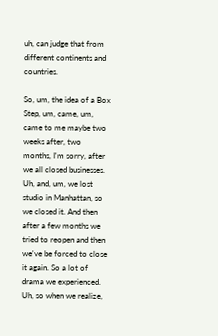uh, can judge that from different continents and countries.

So, um, the idea of a Box Step, um, came, um, came to me maybe two weeks after, two months, I'm sorry, after we all closed businesses. Uh, and, um, we lost studio in Manhattan, so we closed it. And then after a few months we tried to reopen and then we've be forced to close it again. So a lot of drama we experienced. Uh, so when we realize,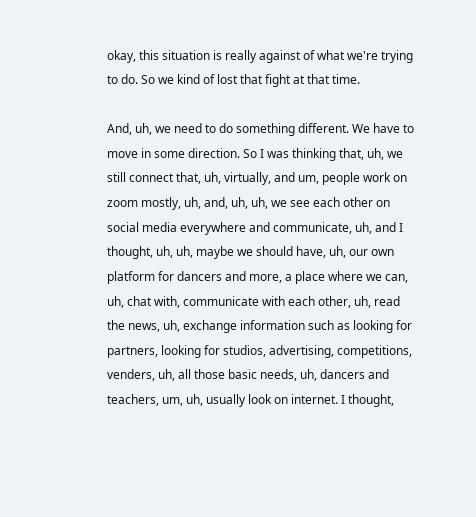okay, this situation is really against of what we're trying to do. So we kind of lost that fight at that time.

And, uh, we need to do something different. We have to move in some direction. So I was thinking that, uh, we still connect that, uh, virtually, and um, people work on zoom mostly, uh, and, uh, uh, we see each other on social media everywhere and communicate, uh, and I thought, uh, uh, maybe we should have, uh, our own platform for dancers and more, a place where we can, uh, chat with, communicate with each other, uh, read the news, uh, exchange information such as looking for partners, looking for studios, advertising, competitions, venders, uh, all those basic needs, uh, dancers and teachers, um, uh, usually look on internet. I thought,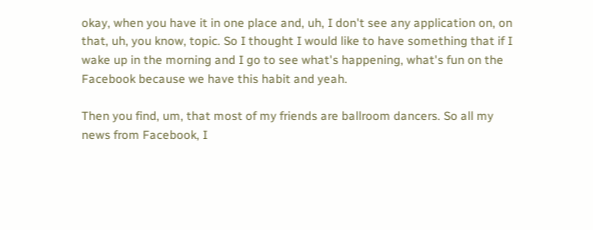okay, when you have it in one place and, uh, I don't see any application on, on that, uh, you know, topic. So I thought I would like to have something that if I wake up in the morning and I go to see what's happening, what's fun on the Facebook because we have this habit and yeah.

Then you find, um, that most of my friends are ballroom dancers. So all my news from Facebook, I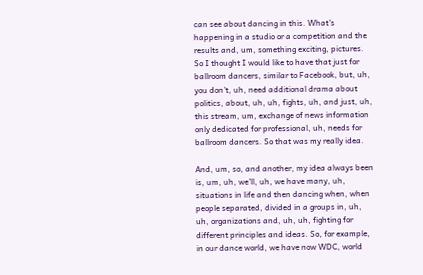can see about dancing in this. What's happening in a studio or a competition and the results and, um, something exciting, pictures. So I thought I would like to have that just for ballroom dancers, similar to Facebook, but, uh, you don't, uh, need additional drama about politics, about, uh, uh, fights, uh, and just, uh, this stream, um, exchange of news information only dedicated for professional, uh, needs for ballroom dancers. So that was my really idea.

And, um, so, and another, my idea always been is, um, uh, we'll, uh, we have many, uh, situations in life and then dancing when, when people separated, divided in a groups in, uh, uh, organizations and, uh, uh, fighting for different principles and ideas. So, for example, in our dance world, we have now WDC, world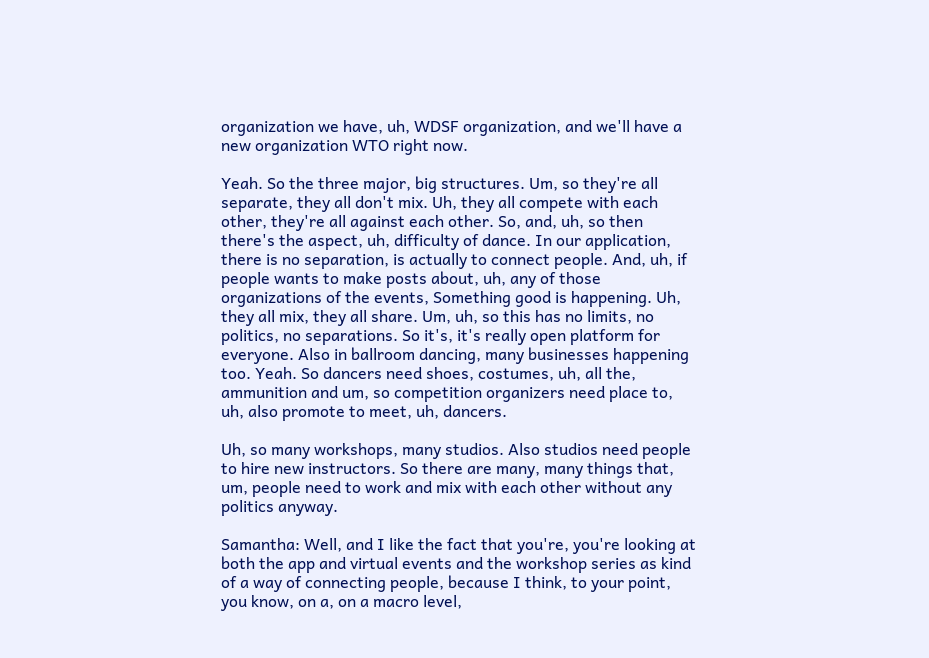organization we have, uh, WDSF organization, and we'll have a new organization WTO right now.

Yeah. So the three major, big structures. Um, so they're all separate, they all don't mix. Uh, they all compete with each other, they're all against each other. So, and, uh, so then there's the aspect, uh, difficulty of dance. In our application, there is no separation, is actually to connect people. And, uh, if people wants to make posts about, uh, any of those organizations of the events, Something good is happening. Uh, they all mix, they all share. Um, uh, so this has no limits, no politics, no separations. So it's, it's really open platform for everyone. Also in ballroom dancing, many businesses happening too. Yeah. So dancers need shoes, costumes, uh, all the, ammunition and um, so competition organizers need place to, uh, also promote to meet, uh, dancers.

Uh, so many workshops, many studios. Also studios need people to hire new instructors. So there are many, many things that, um, people need to work and mix with each other without any politics anyway.

Samantha: Well, and I like the fact that you're, you're looking at both the app and virtual events and the workshop series as kind of a way of connecting people, because I think, to your point, you know, on a, on a macro level,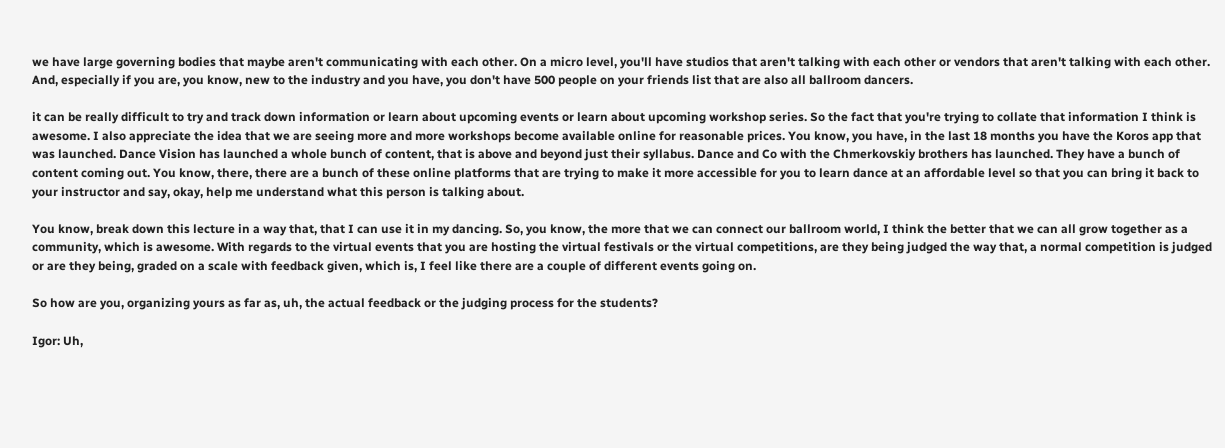we have large governing bodies that maybe aren't communicating with each other. On a micro level, you'll have studios that aren't talking with each other or vendors that aren't talking with each other. And, especially if you are, you know, new to the industry and you have, you don't have 500 people on your friends list that are also all ballroom dancers.

it can be really difficult to try and track down information or learn about upcoming events or learn about upcoming workshop series. So the fact that you're trying to collate that information I think is awesome. I also appreciate the idea that we are seeing more and more workshops become available online for reasonable prices. You know, you have, in the last 18 months you have the Koros app that was launched. Dance Vision has launched a whole bunch of content, that is above and beyond just their syllabus. Dance and Co with the Chmerkovskiy brothers has launched. They have a bunch of content coming out. You know, there, there are a bunch of these online platforms that are trying to make it more accessible for you to learn dance at an affordable level so that you can bring it back to your instructor and say, okay, help me understand what this person is talking about.

You know, break down this lecture in a way that, that I can use it in my dancing. So, you know, the more that we can connect our ballroom world, I think the better that we can all grow together as a community, which is awesome. With regards to the virtual events that you are hosting the virtual festivals or the virtual competitions, are they being judged the way that, a normal competition is judged or are they being, graded on a scale with feedback given, which is, I feel like there are a couple of different events going on.

So how are you, organizing yours as far as, uh, the actual feedback or the judging process for the students?

Igor: Uh,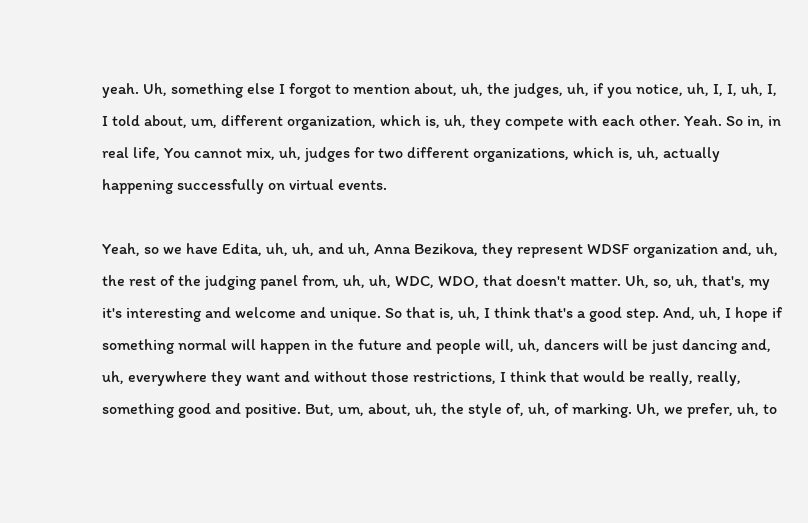yeah. Uh, something else I forgot to mention about, uh, the judges, uh, if you notice, uh, I, I, uh, I, I told about, um, different organization, which is, uh, they compete with each other. Yeah. So in, in real life, You cannot mix, uh, judges for two different organizations, which is, uh, actually happening successfully on virtual events.

Yeah, so we have Edita, uh, uh, and uh, Anna Bezikova, they represent WDSF organization and, uh, the rest of the judging panel from, uh, uh, WDC, WDO, that doesn't matter. Uh, so, uh, that's, my it's interesting and welcome and unique. So that is, uh, I think that's a good step. And, uh, I hope if something normal will happen in the future and people will, uh, dancers will be just dancing and, uh, everywhere they want and without those restrictions, I think that would be really, really, something good and positive. But, um, about, uh, the style of, uh, of marking. Uh, we prefer, uh, to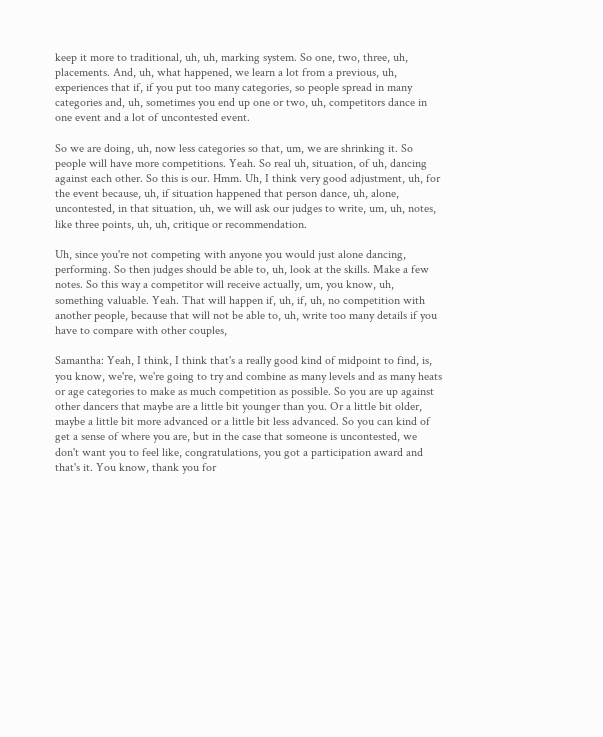keep it more to traditional, uh, uh, marking system. So one, two, three, uh, placements. And, uh, what happened, we learn a lot from a previous, uh, experiences that if, if you put too many categories, so people spread in many categories and, uh, sometimes you end up one or two, uh, competitors dance in one event and a lot of uncontested event.

So we are doing, uh, now less categories so that, um, we are shrinking it. So people will have more competitions. Yeah. So real uh, situation, of uh, dancing against each other. So this is our. Hmm. Uh, I think very good adjustment, uh, for the event because, uh, if situation happened that person dance, uh, alone, uncontested, in that situation, uh, we will ask our judges to write, um, uh, notes, like three points, uh, uh, critique or recommendation.

Uh, since you're not competing with anyone you would just alone dancing, performing. So then judges should be able to, uh, look at the skills. Make a few notes. So this way a competitor will receive actually, um, you know, uh, something valuable. Yeah. That will happen if, uh, if, uh, no competition with another people, because that will not be able to, uh, write too many details if you have to compare with other couples,

Samantha: Yeah, I think, I think that's a really good kind of midpoint to find, is, you know, we're, we're going to try and combine as many levels and as many heats or age categories to make as much competition as possible. So you are up against other dancers that maybe are a little bit younger than you. Or a little bit older, maybe a little bit more advanced or a little bit less advanced. So you can kind of get a sense of where you are, but in the case that someone is uncontested, we don't want you to feel like, congratulations, you got a participation award and that's it. You know, thank you for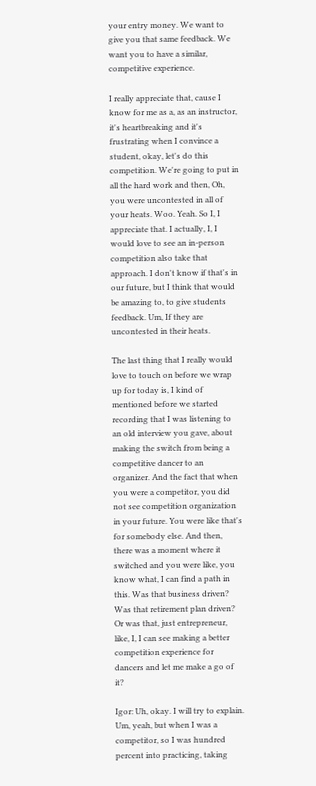your entry money. We want to give you that same feedback. We want you to have a similar, competitive experience.

I really appreciate that, cause I know for me as a, as an instructor, it's heartbreaking and it's frustrating when I convince a student, okay, let's do this competition. We're going to put in all the hard work and then, Oh, you were uncontested in all of your heats. Woo. Yeah. So I, I appreciate that. I actually, I, I would love to see an in-person competition also take that approach. I don't know if that's in our future, but I think that would be amazing to, to give students feedback. Um, If they are uncontested in their heats.

The last thing that I really would love to touch on before we wrap up for today is, I kind of mentioned before we started recording that I was listening to an old interview you gave, about making the switch from being a competitive dancer to an organizer. And the fact that when you were a competitor, you did not see competition organization in your future. You were like that's for somebody else. And then, there was a moment where it switched and you were like, you know what, I can find a path in this. Was that business driven? Was that retirement plan driven? Or was that, just entrepreneur, like, I, I can see making a better competition experience for dancers and let me make a go of it?

Igor: Uh, okay. I will try to explain. Um, yeah, but when I was a competitor, so I was hundred percent into practicing, taking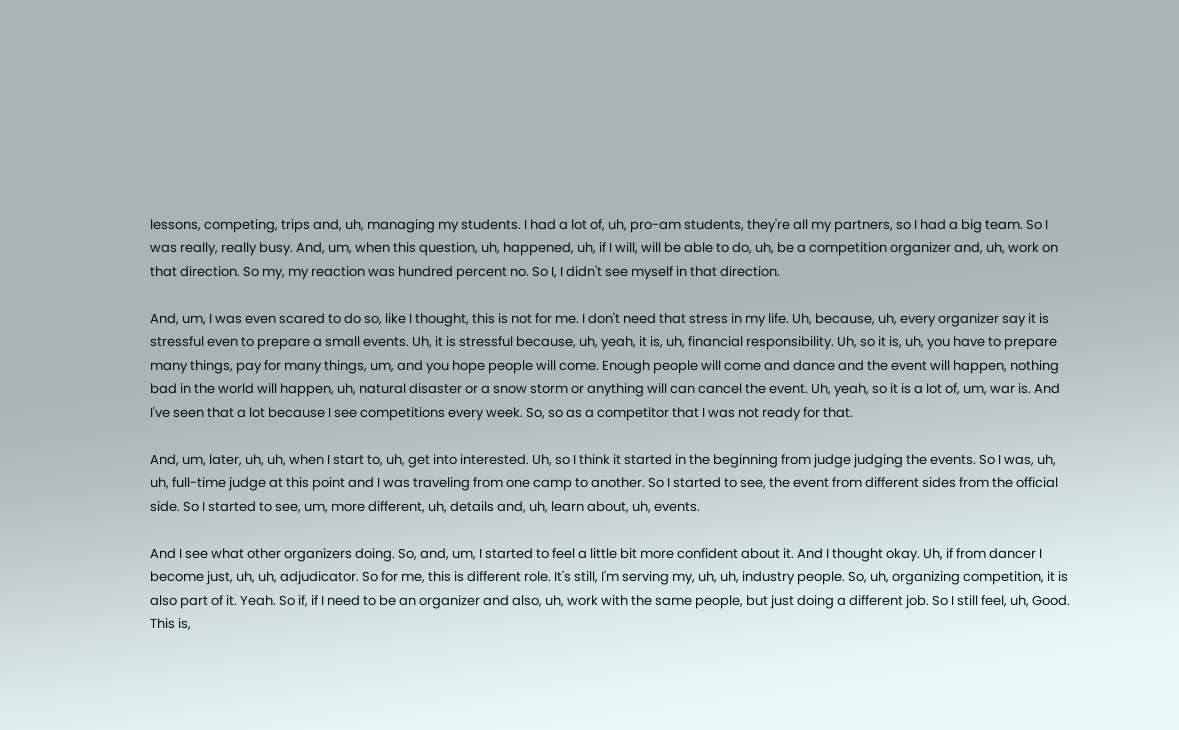lessons, competing, trips and, uh, managing my students. I had a lot of, uh, pro-am students, they're all my partners, so I had a big team. So I was really, really busy. And, um, when this question, uh, happened, uh, if I will, will be able to do, uh, be a competition organizer and, uh, work on that direction. So my, my reaction was hundred percent no. So I, I didn't see myself in that direction.

And, um, I was even scared to do so, like I thought, this is not for me. I don't need that stress in my life. Uh, because, uh, every organizer say it is stressful even to prepare a small events. Uh, it is stressful because, uh, yeah, it is, uh, financial responsibility. Uh, so it is, uh, you have to prepare many things, pay for many things, um, and you hope people will come. Enough people will come and dance and the event will happen, nothing bad in the world will happen, uh, natural disaster or a snow storm or anything will can cancel the event. Uh, yeah, so it is a lot of, um, war is. And I've seen that a lot because I see competitions every week. So, so as a competitor that I was not ready for that.

And, um, later, uh, uh, when I start to, uh, get into interested. Uh, so I think it started in the beginning from judge judging the events. So I was, uh, uh, full-time judge at this point and I was traveling from one camp to another. So I started to see, the event from different sides from the official side. So I started to see, um, more different, uh, details and, uh, learn about, uh, events.

And I see what other organizers doing. So, and, um, I started to feel a little bit more confident about it. And I thought okay. Uh, if from dancer I become just, uh, uh, adjudicator. So for me, this is different role. It's still, I'm serving my, uh, uh, industry people. So, uh, organizing competition, it is also part of it. Yeah. So if, if I need to be an organizer and also, uh, work with the same people, but just doing a different job. So I still feel, uh, Good. This is,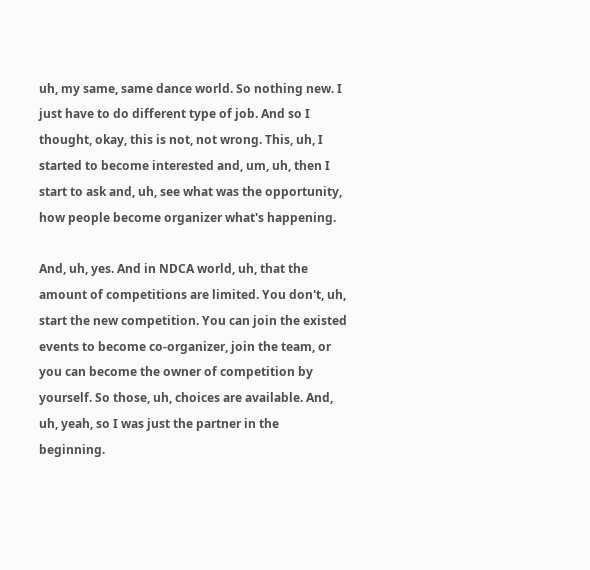uh, my same, same dance world. So nothing new. I just have to do different type of job. And so I thought, okay, this is not, not wrong. This, uh, I started to become interested and, um, uh, then I start to ask and, uh, see what was the opportunity, how people become organizer what's happening.

And, uh, yes. And in NDCA world, uh, that the amount of competitions are limited. You don't, uh, start the new competition. You can join the existed events to become co-organizer, join the team, or you can become the owner of competition by yourself. So those, uh, choices are available. And, uh, yeah, so I was just the partner in the beginning.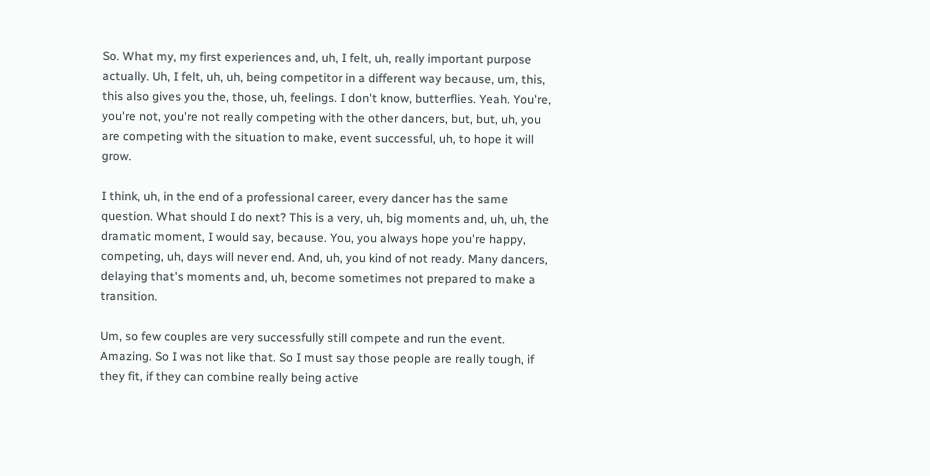So. What my, my first experiences and, uh, I felt, uh, really important purpose actually. Uh, I felt, uh, uh, being competitor in a different way because, um, this, this also gives you the, those, uh, feelings. I don't know, butterflies. Yeah. You're, you're not, you're not really competing with the other dancers, but, but, uh, you are competing with the situation to make, event successful, uh, to hope it will grow.

I think, uh, in the end of a professional career, every dancer has the same question. What should I do next? This is a very, uh, big moments and, uh, uh, the dramatic moment, I would say, because. You, you always hope you're happy, competing, uh, days will never end. And, uh, you kind of not ready. Many dancers, delaying that's moments and, uh, become sometimes not prepared to make a transition.

Um, so few couples are very successfully still compete and run the event. Amazing. So I was not like that. So I must say those people are really tough, if they fit, if they can combine really being active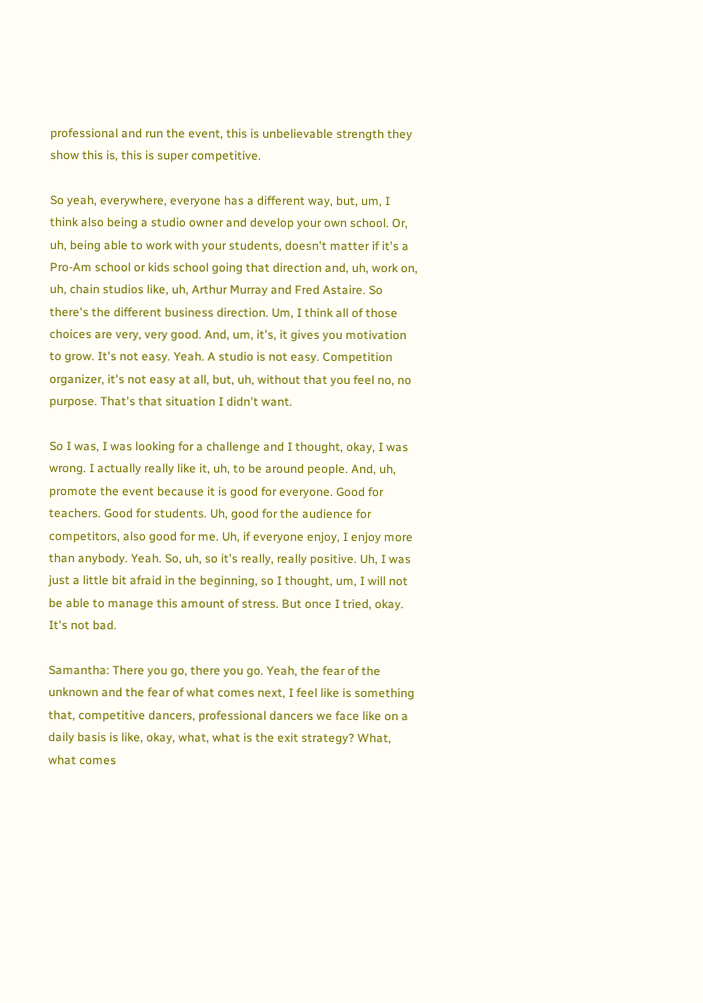professional and run the event, this is unbelievable strength they show this is, this is super competitive.

So yeah, everywhere, everyone has a different way, but, um, I think also being a studio owner and develop your own school. Or, uh, being able to work with your students, doesn't matter if it's a Pro-Am school or kids school going that direction and, uh, work on, uh, chain studios like, uh, Arthur Murray and Fred Astaire. So there's the different business direction. Um, I think all of those choices are very, very good. And, um, it's, it gives you motivation to grow. It's not easy. Yeah. A studio is not easy. Competition organizer, it's not easy at all, but, uh, without that you feel no, no purpose. That's that situation I didn't want.

So I was, I was looking for a challenge and I thought, okay, I was wrong. I actually really like it, uh, to be around people. And, uh, promote the event because it is good for everyone. Good for teachers. Good for students. Uh, good for the audience for competitors, also good for me. Uh, if everyone enjoy, I enjoy more than anybody. Yeah. So, uh, so it's really, really positive. Uh, I was just a little bit afraid in the beginning, so I thought, um, I will not be able to manage this amount of stress. But once I tried, okay. It's not bad.

Samantha: There you go, there you go. Yeah, the fear of the unknown and the fear of what comes next, I feel like is something that, competitive dancers, professional dancers we face like on a daily basis is like, okay, what, what is the exit strategy? What, what comes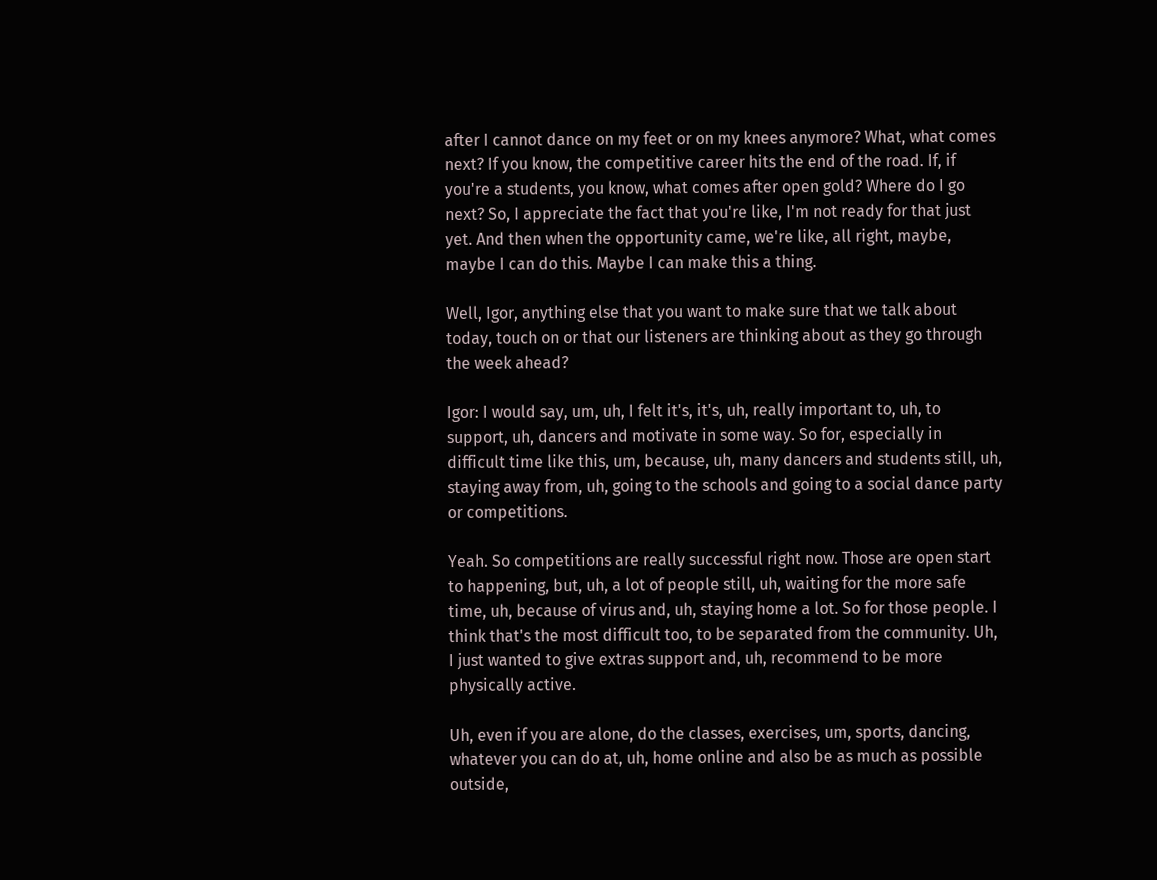after I cannot dance on my feet or on my knees anymore? What, what comes next? If you know, the competitive career hits the end of the road. If, if you're a students, you know, what comes after open gold? Where do I go next? So, I appreciate the fact that you're like, I'm not ready for that just yet. And then when the opportunity came, we're like, all right, maybe, maybe I can do this. Maybe I can make this a thing.

Well, Igor, anything else that you want to make sure that we talk about today, touch on or that our listeners are thinking about as they go through the week ahead?

Igor: I would say, um, uh, I felt it's, it's, uh, really important to, uh, to support, uh, dancers and motivate in some way. So for, especially in difficult time like this, um, because, uh, many dancers and students still, uh, staying away from, uh, going to the schools and going to a social dance party or competitions.

Yeah. So competitions are really successful right now. Those are open start to happening, but, uh, a lot of people still, uh, waiting for the more safe time, uh, because of virus and, uh, staying home a lot. So for those people. I think that's the most difficult too, to be separated from the community. Uh, I just wanted to give extras support and, uh, recommend to be more physically active.

Uh, even if you are alone, do the classes, exercises, um, sports, dancing, whatever you can do at, uh, home online and also be as much as possible outside,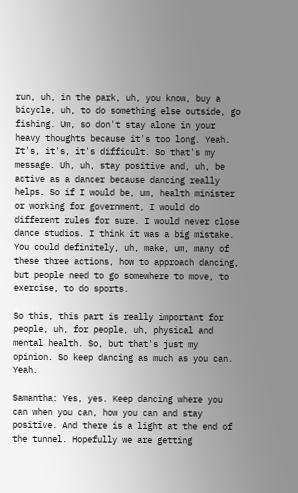run, uh, in the park, uh, you know, buy a bicycle, uh, to do something else outside, go fishing. Um, so don't stay alone in your heavy thoughts because it's too long. Yeah. It's, it's, it's difficult. So that's my message. Uh, uh, stay positive and, uh, be active as a dancer because dancing really helps. So if I would be, um, health minister or working for government, I would do different rules for sure. I would never close dance studios. I think it was a big mistake. You could definitely, uh, make, um, many of these three actions, how to approach dancing, but people need to go somewhere to move, to exercise, to do sports.

So this, this part is really important for people, uh, for people, uh, physical and mental health. So, but that's just my opinion. So keep dancing as much as you can. Yeah.

Samantha: Yes, yes. Keep dancing where you can when you can, how you can and stay positive. And there is a light at the end of the tunnel. Hopefully we are getting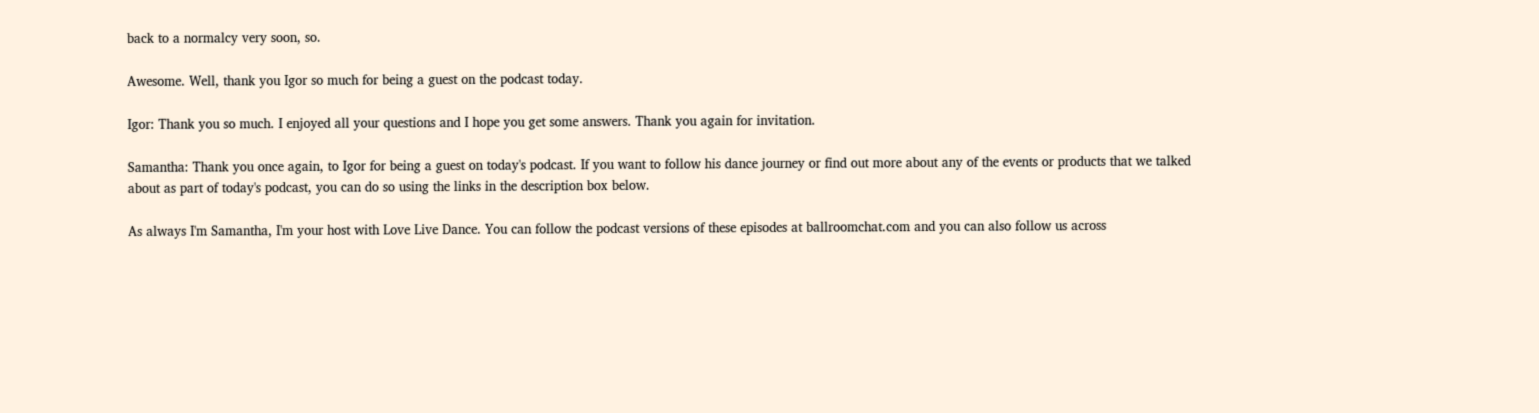back to a normalcy very soon, so.

Awesome. Well, thank you Igor so much for being a guest on the podcast today.

Igor: Thank you so much. I enjoyed all your questions and I hope you get some answers. Thank you again for invitation.

Samantha: Thank you once again, to Igor for being a guest on today's podcast. If you want to follow his dance journey or find out more about any of the events or products that we talked about as part of today's podcast, you can do so using the links in the description box below.

As always I'm Samantha, I'm your host with Love Live Dance. You can follow the podcast versions of these episodes at ballroomchat.com and you can also follow us across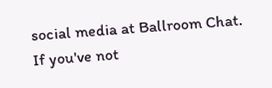social media at Ballroom Chat. If you've not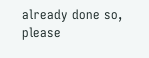already done so, please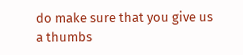do make sure that you give us a thumbs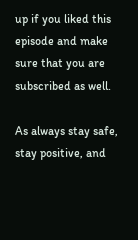up if you liked this episode and make sure that you are subscribed as well.

As always stay safe, stay positive, and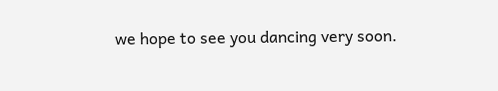we hope to see you dancing very soon.